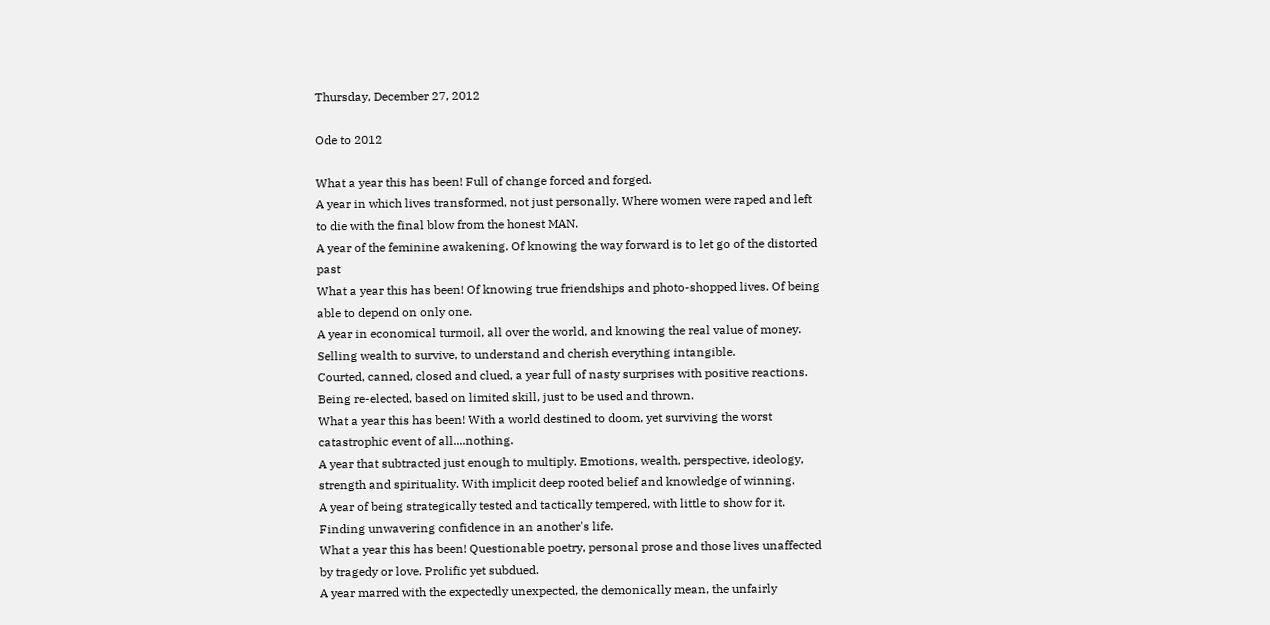Thursday, December 27, 2012

Ode to 2012

What a year this has been! Full of change forced and forged.
A year in which lives transformed, not just personally. Where women were raped and left to die with the final blow from the honest MAN.
A year of the feminine awakening. Of knowing the way forward is to let go of the distorted past
What a year this has been! Of knowing true friendships and photo-shopped lives. Of being able to depend on only one.
A year in economical turmoil, all over the world, and knowing the real value of money. Selling wealth to survive, to understand and cherish everything intangible.
Courted, canned, closed and clued, a year full of nasty surprises with positive reactions. Being re-elected, based on limited skill, just to be used and thrown.
What a year this has been! With a world destined to doom, yet surviving the worst catastrophic event of all....nothing.
A year that subtracted just enough to multiply. Emotions, wealth, perspective, ideology, strength and spirituality. With implicit deep rooted belief and knowledge of winning.
A year of being strategically tested and tactically tempered, with little to show for it. Finding unwavering confidence in an another's life.
What a year this has been! Questionable poetry, personal prose and those lives unaffected by tragedy or love. Prolific yet subdued.
A year marred with the expectedly unexpected, the demonically mean, the unfairly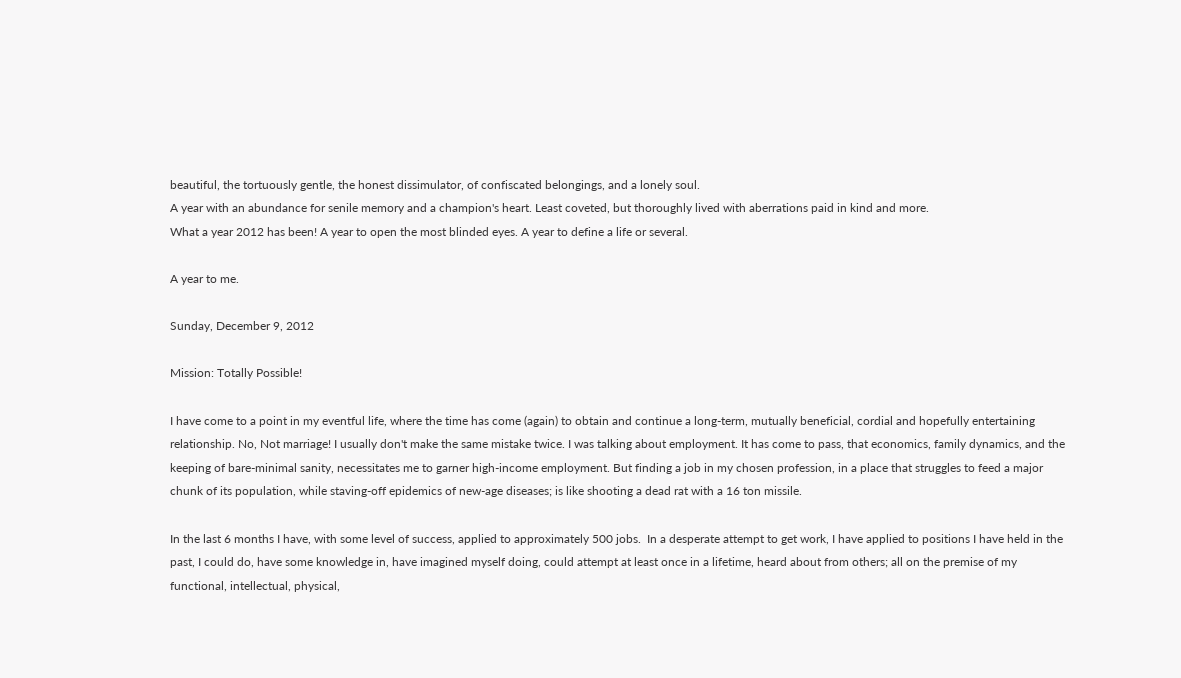beautiful, the tortuously gentle, the honest dissimulator, of confiscated belongings, and a lonely soul.
A year with an abundance for senile memory and a champion's heart. Least coveted, but thoroughly lived with aberrations paid in kind and more.
What a year 2012 has been! A year to open the most blinded eyes. A year to define a life or several.

A year to me.

Sunday, December 9, 2012

Mission: Totally Possible!

I have come to a point in my eventful life, where the time has come (again) to obtain and continue a long-term, mutually beneficial, cordial and hopefully entertaining relationship. No, Not marriage! I usually don't make the same mistake twice. I was talking about employment. It has come to pass, that economics, family dynamics, and the keeping of bare-minimal sanity, necessitates me to garner high-income employment. But finding a job in my chosen profession, in a place that struggles to feed a major chunk of its population, while staving-off epidemics of new-age diseases; is like shooting a dead rat with a 16 ton missile.

In the last 6 months I have, with some level of success, applied to approximately 500 jobs.  In a desperate attempt to get work, I have applied to positions I have held in the past, I could do, have some knowledge in, have imagined myself doing, could attempt at least once in a lifetime, heard about from others; all on the premise of my functional, intellectual, physical,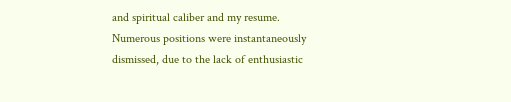and spiritual caliber and my resume. Numerous positions were instantaneously dismissed, due to the lack of enthusiastic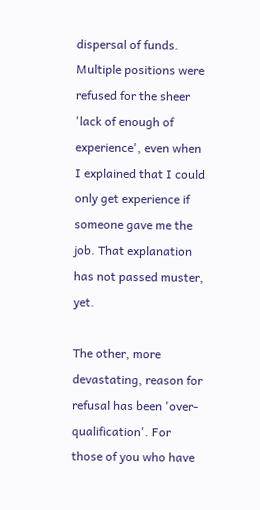dispersal of funds. Multiple positions were refused for the sheer 'lack of enough of experience', even when I explained that I could only get experience if someone gave me the job. That explanation has not passed muster, yet.

The other, more devastating, reason for refusal has been 'over-qualification'. For those of you who have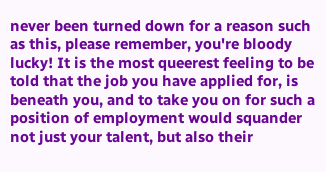never been turned down for a reason such as this, please remember, you're bloody lucky! It is the most queerest feeling to be told that the job you have applied for, is beneath you, and to take you on for such a position of employment would squander not just your talent, but also their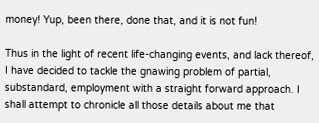money! Yup, been there, done that, and it is not fun!

Thus in the light of recent life-changing events, and lack thereof, I have decided to tackle the gnawing problem of partial, substandard, employment with a straight forward approach. I shall attempt to chronicle all those details about me that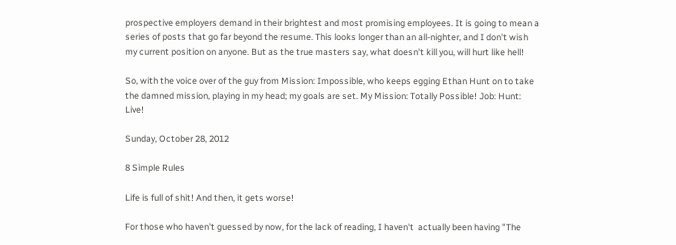prospective employers demand in their brightest and most promising employees. It is going to mean a series of posts that go far beyond the resume. This looks longer than an all-nighter, and I don't wish my current position on anyone. But as the true masters say, what doesn't kill you, will hurt like hell!

So, with the voice over of the guy from Mission: Impossible, who keeps egging Ethan Hunt on to take the damned mission, playing in my head; my goals are set. My Mission: Totally Possible! Job: Hunt: Live!

Sunday, October 28, 2012

8 Simple Rules

Life is full of shit! And then, it gets worse!

For those who haven't guessed by now, for the lack of reading, I haven't  actually been having "The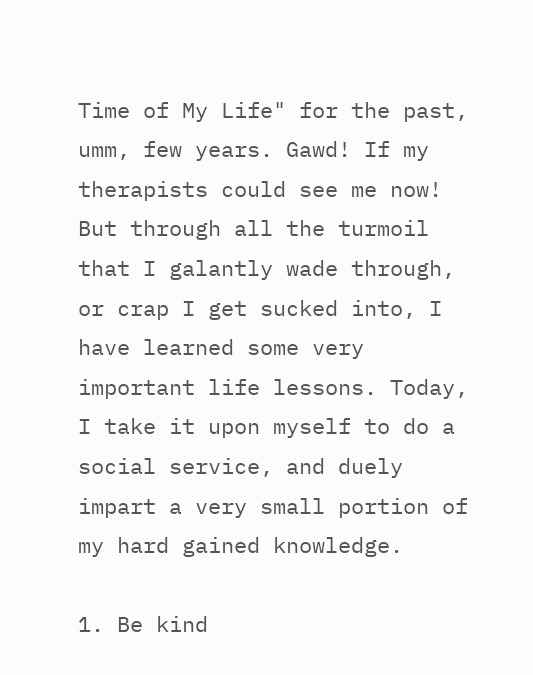Time of My Life" for the past, umm, few years. Gawd! If my therapists could see me now! But through all the turmoil that I galantly wade through, or crap I get sucked into, I have learned some very important life lessons. Today, I take it upon myself to do a social service, and duely impart a very small portion of  my hard gained knowledge.

1. Be kind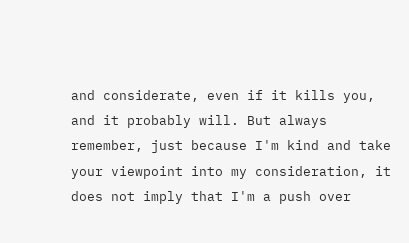and considerate, even if it kills you, and it probably will. But always remember, just because I'm kind and take your viewpoint into my consideration, it does not imply that I'm a push over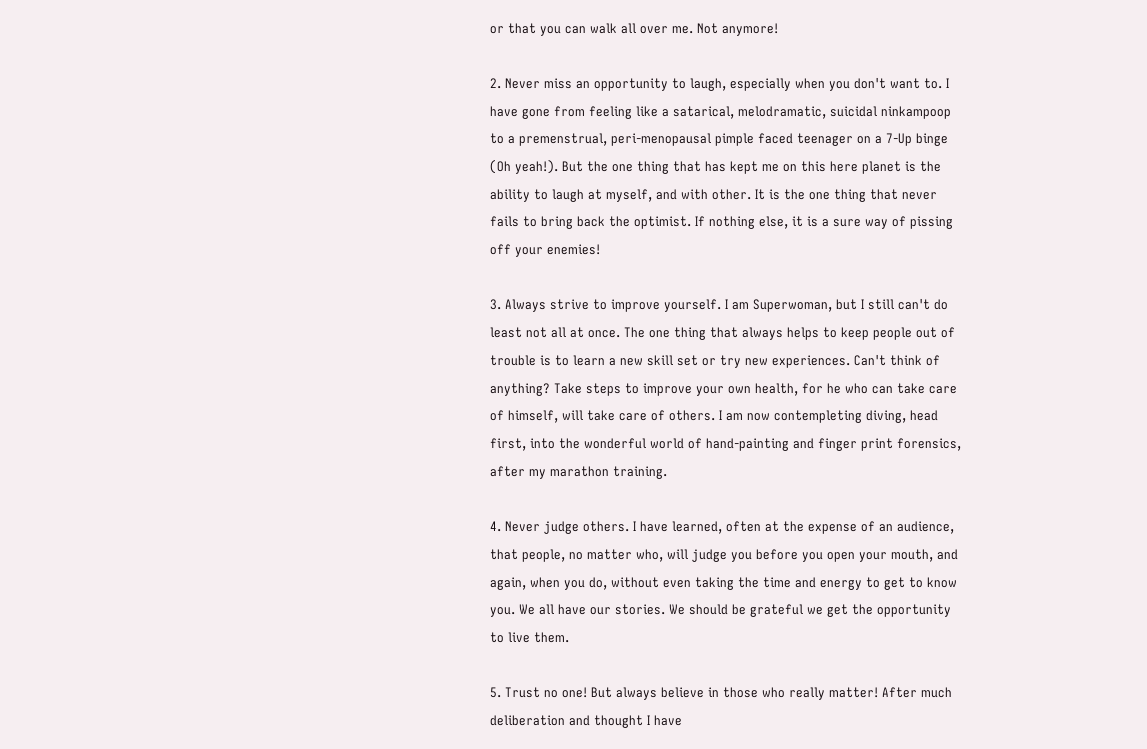or that you can walk all over me. Not anymore!

2. Never miss an opportunity to laugh, especially when you don't want to. I have gone from feeling like a satarical, melodramatic, suicidal ninkampoop to a premenstrual, peri-menopausal pimple faced teenager on a 7-Up binge (Oh yeah!). But the one thing that has kept me on this here planet is the ability to laugh at myself, and with other. It is the one thing that never fails to bring back the optimist. If nothing else, it is a sure way of pissing off your enemies!

3. Always strive to improve yourself. I am Superwoman, but I still can't do least not all at once. The one thing that always helps to keep people out of trouble is to learn a new skill set or try new experiences. Can't think of anything? Take steps to improve your own health, for he who can take care of himself, will take care of others. I am now contempleting diving, head first, into the wonderful world of hand-painting and finger print forensics, after my marathon training.

4. Never judge others. I have learned, often at the expense of an audience, that people, no matter who, will judge you before you open your mouth, and again, when you do, without even taking the time and energy to get to know you. We all have our stories. We should be grateful we get the opportunity to live them.

5. Trust no one! But always believe in those who really matter! After much deliberation and thought I have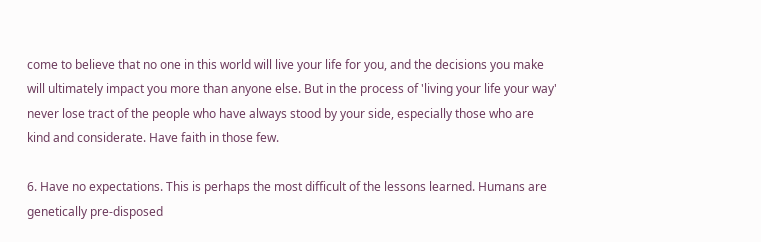come to believe that no one in this world will live your life for you, and the decisions you make will ultimately impact you more than anyone else. But in the process of 'living your life your way' never lose tract of the people who have always stood by your side, especially those who are kind and considerate. Have faith in those few.

6. Have no expectations. This is perhaps the most difficult of the lessons learned. Humans are genetically pre-disposed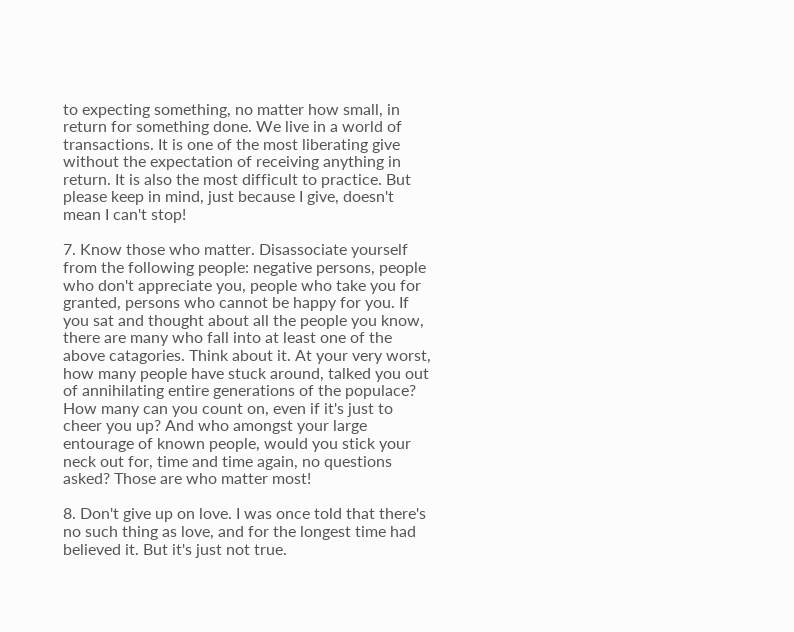to expecting something, no matter how small, in return for something done. We live in a world of transactions. It is one of the most liberating give without the expectation of receiving anything in return. It is also the most difficult to practice. But please keep in mind, just because I give, doesn't mean I can't stop!

7. Know those who matter. Disassociate yourself from the following people: negative persons, people who don't appreciate you, people who take you for granted, persons who cannot be happy for you. If you sat and thought about all the people you know, there are many who fall into at least one of the above catagories. Think about it. At your very worst, how many people have stuck around, talked you out of annihilating entire generations of the populace? How many can you count on, even if it's just to cheer you up? And who amongst your large entourage of known people, would you stick your neck out for, time and time again, no questions asked? Those are who matter most!

8. Don't give up on love. I was once told that there's no such thing as love, and for the longest time had believed it. But it's just not true.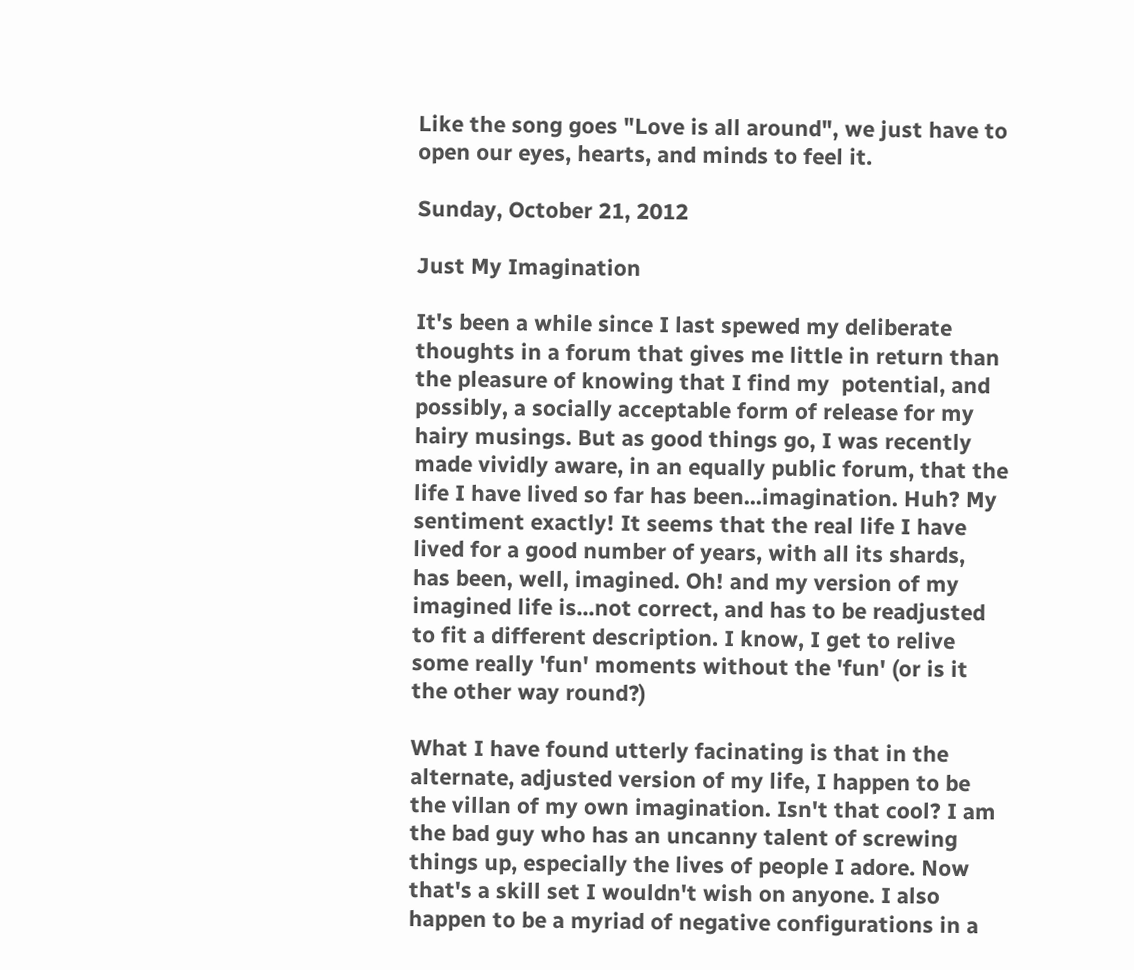Like the song goes "Love is all around", we just have to open our eyes, hearts, and minds to feel it.

Sunday, October 21, 2012

Just My Imagination

It's been a while since I last spewed my deliberate thoughts in a forum that gives me little in return than the pleasure of knowing that I find my  potential, and possibly, a socially acceptable form of release for my hairy musings. But as good things go, I was recently made vividly aware, in an equally public forum, that the life I have lived so far has been...imagination. Huh? My sentiment exactly! It seems that the real life I have lived for a good number of years, with all its shards, has been, well, imagined. Oh! and my version of my imagined life is...not correct, and has to be readjusted to fit a different description. I know, I get to relive some really 'fun' moments without the 'fun' (or is it the other way round?)

What I have found utterly facinating is that in the alternate, adjusted version of my life, I happen to be the villan of my own imagination. Isn't that cool? I am the bad guy who has an uncanny talent of screwing things up, especially the lives of people I adore. Now that's a skill set I wouldn't wish on anyone. I also happen to be a myriad of negative configurations in a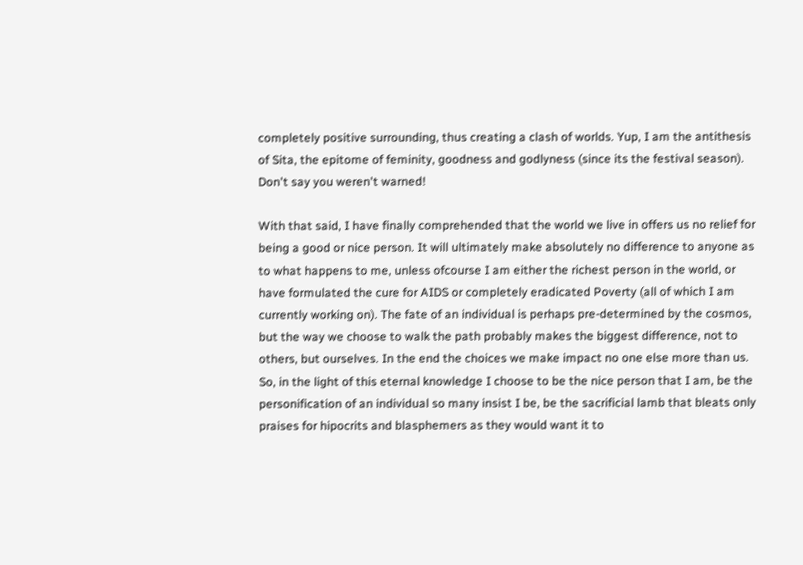completely positive surrounding, thus creating a clash of worlds. Yup, I am the antithesis of Sita, the epitome of feminity, goodness and godlyness (since its the festival season). Don't say you weren't warned!

With that said, I have finally comprehended that the world we live in offers us no relief for being a good or nice person. It will ultimately make absolutely no difference to anyone as to what happens to me, unless ofcourse I am either the richest person in the world, or have formulated the cure for AIDS or completely eradicated Poverty (all of which I am currently working on). The fate of an individual is perhaps pre-determined by the cosmos, but the way we choose to walk the path probably makes the biggest difference, not to others, but ourselves. In the end the choices we make impact no one else more than us. So, in the light of this eternal knowledge I choose to be the nice person that I am, be the personification of an individual so many insist I be, be the sacrificial lamb that bleats only praises for hipocrits and blasphemers as they would want it to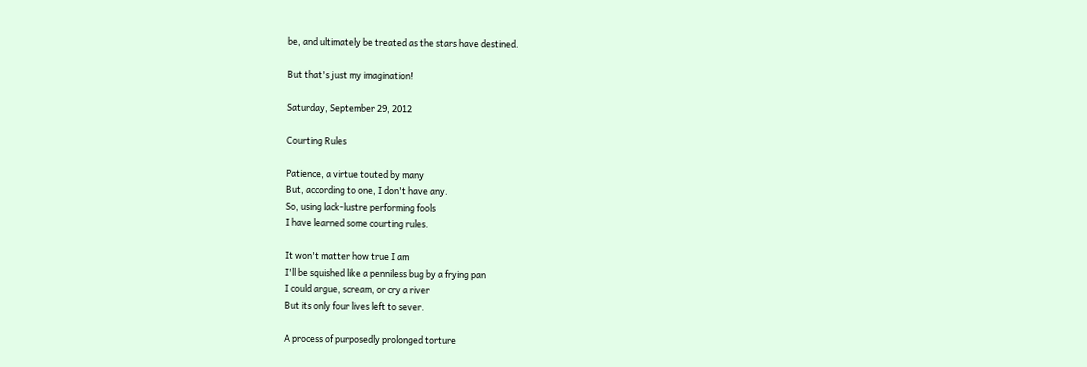be, and ultimately be treated as the stars have destined.

But that's just my imagination!

Saturday, September 29, 2012

Courting Rules

Patience, a virtue touted by many
But, according to one, I don't have any.
So, using lack-lustre performing fools
I have learned some courting rules.

It won't matter how true I am
I'll be squished like a penniless bug by a frying pan
I could argue, scream, or cry a river
But its only four lives left to sever.

A process of purposedly prolonged torture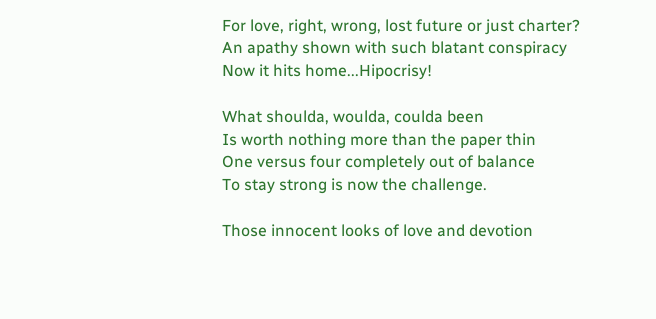For love, right, wrong, lost future or just charter?
An apathy shown with such blatant conspiracy
Now it hits home...Hipocrisy!

What shoulda, woulda, coulda been
Is worth nothing more than the paper thin
One versus four completely out of balance
To stay strong is now the challenge.

Those innocent looks of love and devotion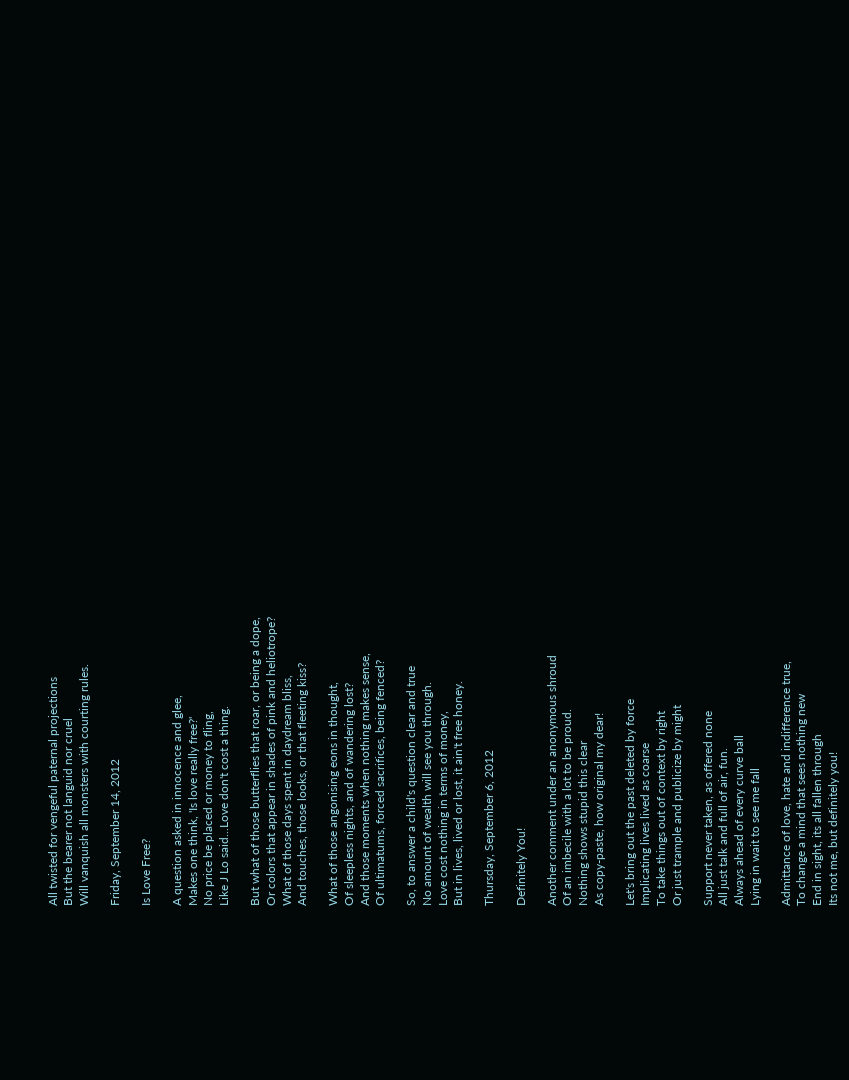All twisted for vengeful paternal projections
But the bearer not languid nor cruel
Will vanquish all monsters with courting rules.

Friday, September 14, 2012

Is Love Free?

A question asked in innocence and glee,
Makes one think, 'Is love really free?'
No price be placed or money to fling,
Like J Lo said...Love don't cost a thing.

But what of those butterflies that roar, or being a dope,
Or colors that appear in shades of pink and heliotrope?
What of those days spent in daydream bliss,
And touches, those looks, or that fleeting kiss?

What of those angonising eons in thought,
Of sleepless nights, and of wandering lost?
And those moments when nothing makes sense,
Of ultimatums, forced sacrifices, being fenced?

So, to answer a child's question clear and true
No amount of wealth will see you through.
Love cost nothing in terms of money,
But in lives, lived or lost, it ain't free honey.

Thursday, September 6, 2012

Definitely You!

Another comment under an anonymous shroud
Of an imbecile with a lot to be proud.
Nothing shows stupid this clear
As copy-paste, how original my dear!

Let's bring out the past deleted by force
Implicating lives lived as coarse
To take things out of context by right
Or just trample and publicize by might

Support never taken, as offered none
All just talk and full of air, fun.
Always ahead of every curve ball
Lying in wait to see me fall

Admittance of love, hate and indifference true,
To change a mind that sees nothing new
End in sight, its all fallen through
Its not me, but definitely you!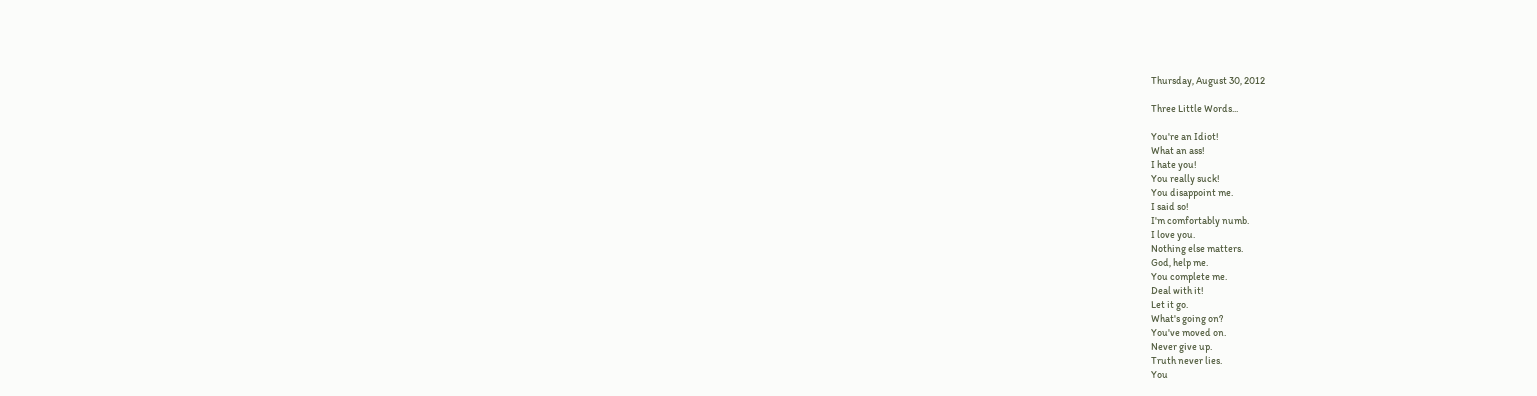Thursday, August 30, 2012

Three Little Words...

You're an Idiot!
What an ass!
I hate you!
You really suck!
You disappoint me.
I said so!
I'm comfortably numb.
I love you.
Nothing else matters.
God, help me.
You complete me.
Deal with it!
Let it go.
What's going on?
You've moved on.
Never give up.
Truth never lies.
You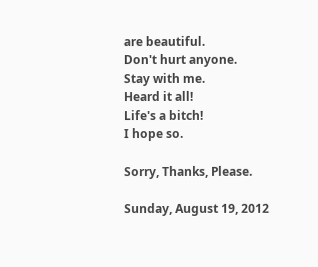are beautiful.
Don't hurt anyone.
Stay with me.
Heard it all!
Life's a bitch!
I hope so.

Sorry, Thanks, Please.

Sunday, August 19, 2012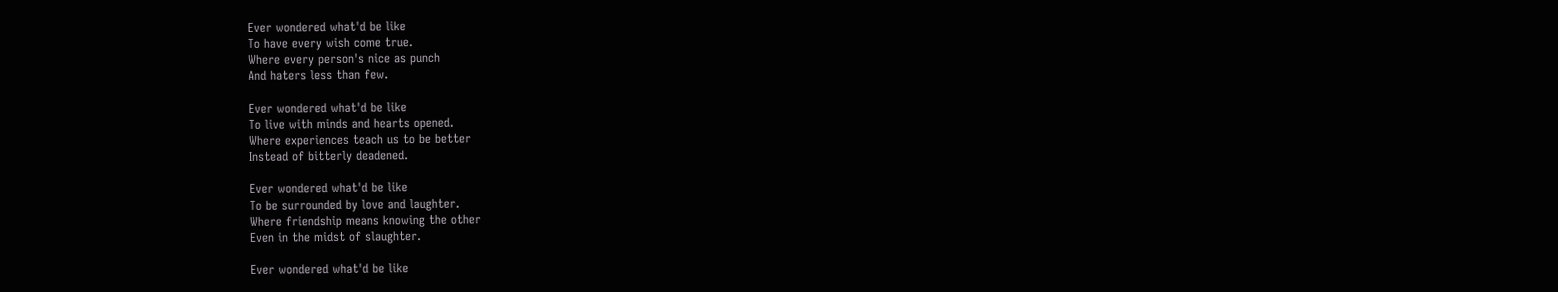Ever wondered what'd be like
To have every wish come true.
Where every person's nice as punch
And haters less than few.

Ever wondered what'd be like
To live with minds and hearts opened.
Where experiences teach us to be better
Instead of bitterly deadened.

Ever wondered what'd be like
To be surrounded by love and laughter.
Where friendship means knowing the other
Even in the midst of slaughter.

Ever wondered what'd be like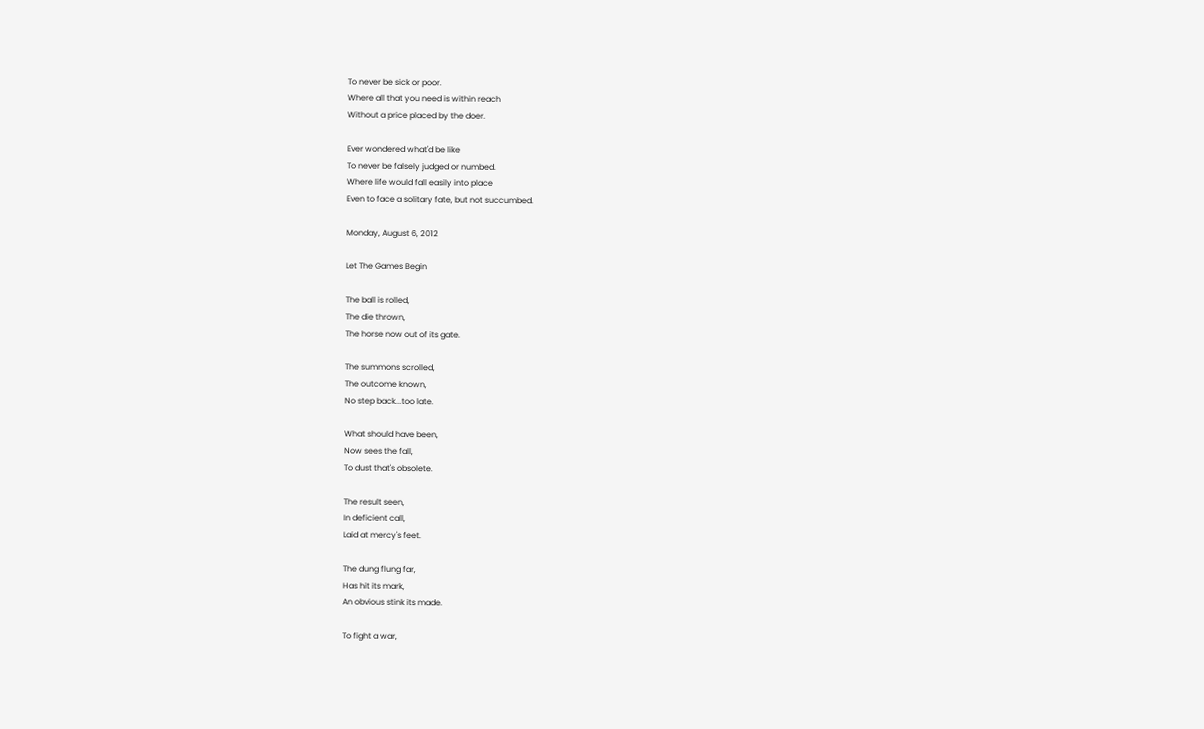To never be sick or poor.
Where all that you need is within reach
Without a price placed by the doer.

Ever wondered what'd be like
To never be falsely judged or numbed.
Where life would fall easily into place
Even to face a solitary fate, but not succumbed.

Monday, August 6, 2012

Let The Games Begin

The ball is rolled,
The die thrown,
The horse now out of its gate.

The summons scrolled,
The outcome known,
No step back...too late.

What should have been,
Now sees the fall,
To dust that's obsolete.

The result seen,
In deficient call,
Laid at mercy's feet.

The dung flung far,
Has hit its mark,
An obvious stink its made.

To fight a war,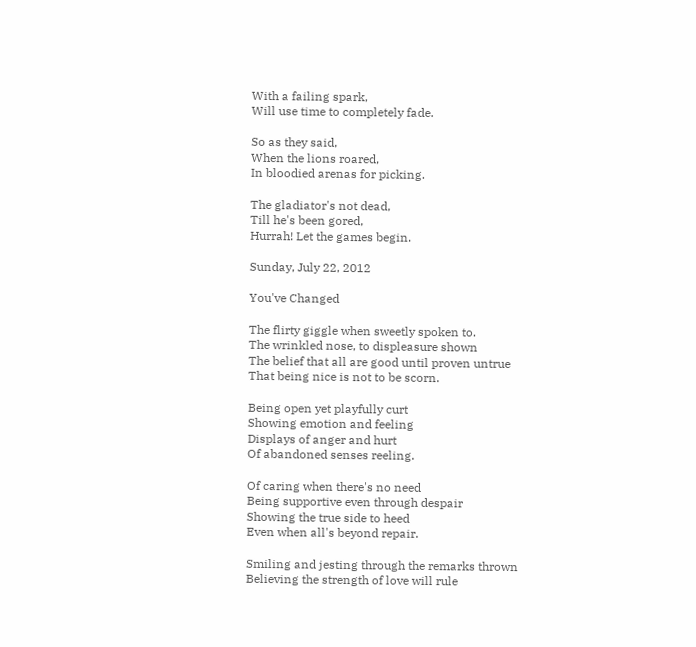With a failing spark,
Will use time to completely fade.

So as they said,
When the lions roared,
In bloodied arenas for picking.

The gladiator's not dead,
Till he's been gored,
Hurrah! Let the games begin.

Sunday, July 22, 2012

You've Changed

The flirty giggle when sweetly spoken to.
The wrinkled nose, to displeasure shown
The belief that all are good until proven untrue
That being nice is not to be scorn.

Being open yet playfully curt
Showing emotion and feeling
Displays of anger and hurt
Of abandoned senses reeling.

Of caring when there's no need
Being supportive even through despair
Showing the true side to heed
Even when all's beyond repair.

Smiling and jesting through the remarks thrown
Believing the strength of love will rule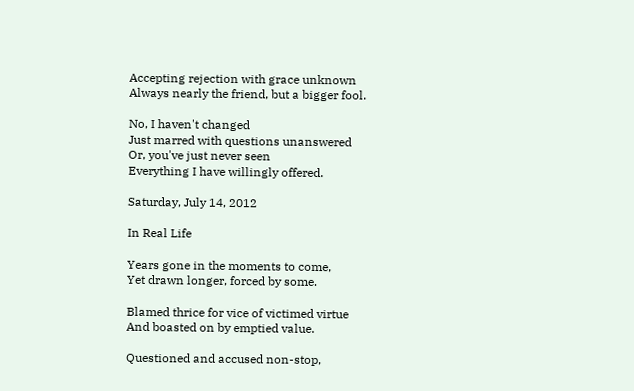Accepting rejection with grace unknown
Always nearly the friend, but a bigger fool.

No, I haven't changed
Just marred with questions unanswered
Or, you've just never seen
Everything I have willingly offered.

Saturday, July 14, 2012

In Real Life

Years gone in the moments to come,
Yet drawn longer, forced by some.

Blamed thrice for vice of victimed virtue
And boasted on by emptied value.

Questioned and accused non-stop,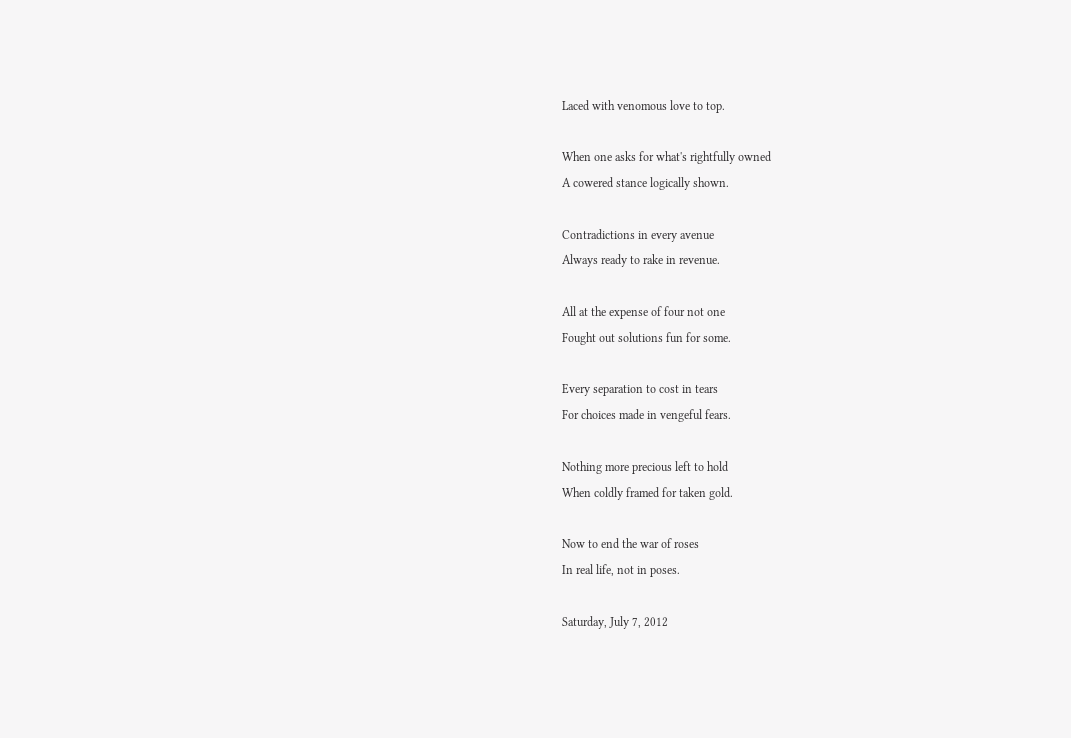Laced with venomous love to top.

When one asks for what's rightfully owned
A cowered stance logically shown.

Contradictions in every avenue
Always ready to rake in revenue.

All at the expense of four not one
Fought out solutions fun for some.

Every separation to cost in tears
For choices made in vengeful fears.

Nothing more precious left to hold
When coldly framed for taken gold.

Now to end the war of roses
In real life, not in poses.

Saturday, July 7, 2012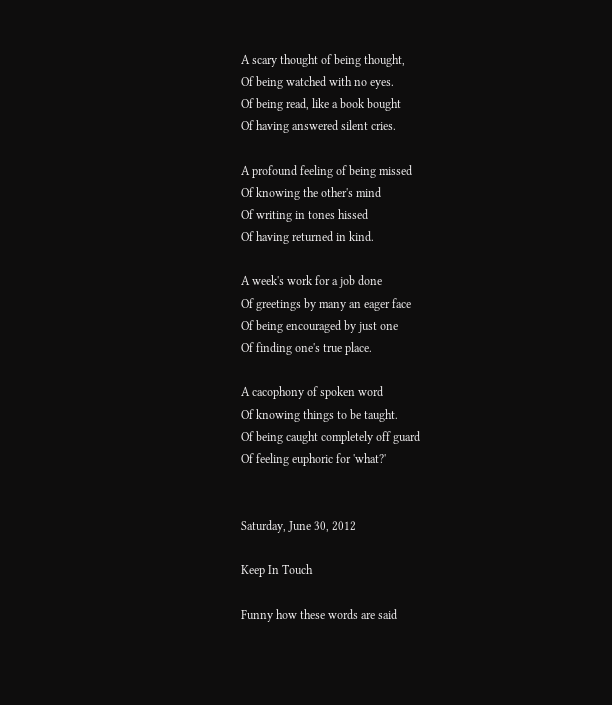A scary thought of being thought,
Of being watched with no eyes.
Of being read, like a book bought
Of having answered silent cries.

A profound feeling of being missed
Of knowing the other's mind
Of writing in tones hissed
Of having returned in kind.

A week's work for a job done
Of greetings by many an eager face
Of being encouraged by just one
Of finding one's true place.

A cacophony of spoken word
Of knowing things to be taught.
Of being caught completely off guard
Of feeling euphoric for 'what?'


Saturday, June 30, 2012

Keep In Touch

Funny how these words are said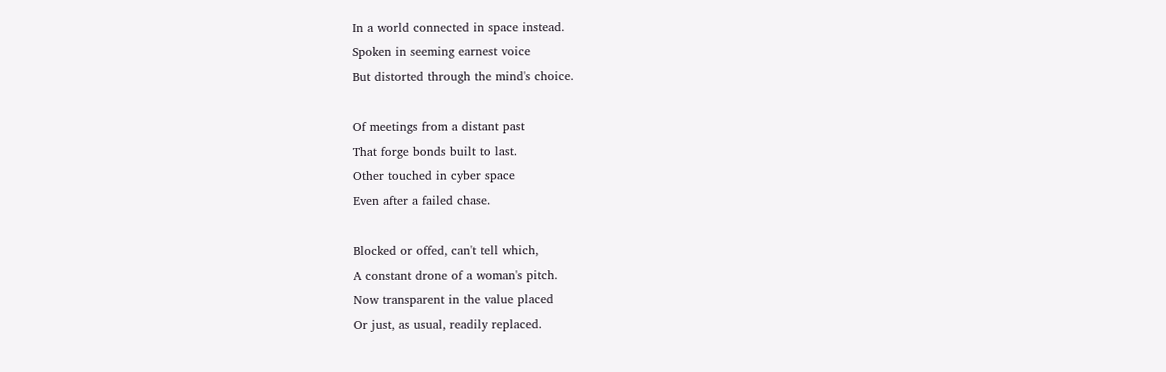In a world connected in space instead.
Spoken in seeming earnest voice
But distorted through the mind's choice.

Of meetings from a distant past
That forge bonds built to last.
Other touched in cyber space
Even after a failed chase.

Blocked or offed, can't tell which,
A constant drone of a woman's pitch.
Now transparent in the value placed
Or just, as usual, readily replaced.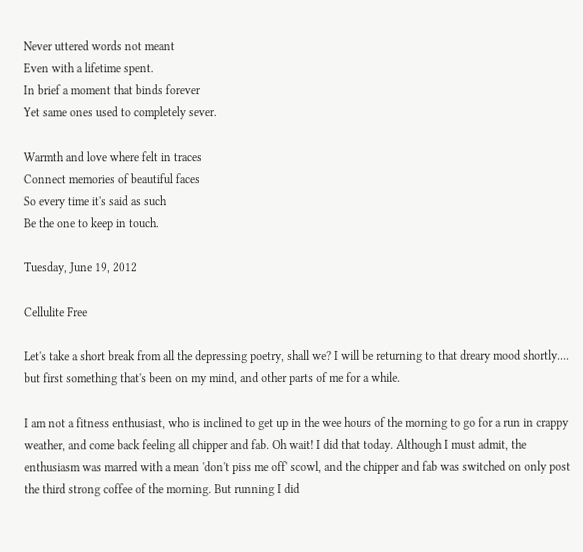Never uttered words not meant
Even with a lifetime spent.
In brief a moment that binds forever
Yet same ones used to completely sever.

Warmth and love where felt in traces
Connect memories of beautiful faces
So every time it's said as such
Be the one to keep in touch.

Tuesday, June 19, 2012

Cellulite Free

Let's take a short break from all the depressing poetry, shall we? I will be returning to that dreary mood shortly.... but first something that's been on my mind, and other parts of me for a while.

I am not a fitness enthusiast, who is inclined to get up in the wee hours of the morning to go for a run in crappy weather, and come back feeling all chipper and fab. Oh wait! I did that today. Although I must admit, the enthusiasm was marred with a mean 'don't piss me off' scowl, and the chipper and fab was switched on only post the third strong coffee of the morning. But running I did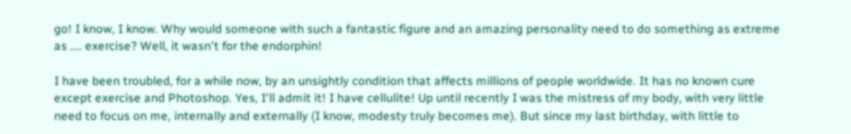go! I know, I know. Why would someone with such a fantastic figure and an amazing personality need to do something as extreme as .... exercise? Well, it wasn't for the endorphin!

I have been troubled, for a while now, by an unsightly condition that affects millions of people worldwide. It has no known cure except exercise and Photoshop. Yes, I'll admit it! I have cellulite! Up until recently I was the mistress of my body, with very little need to focus on me, internally and externally (I know, modesty truly becomes me). But since my last birthday, with little to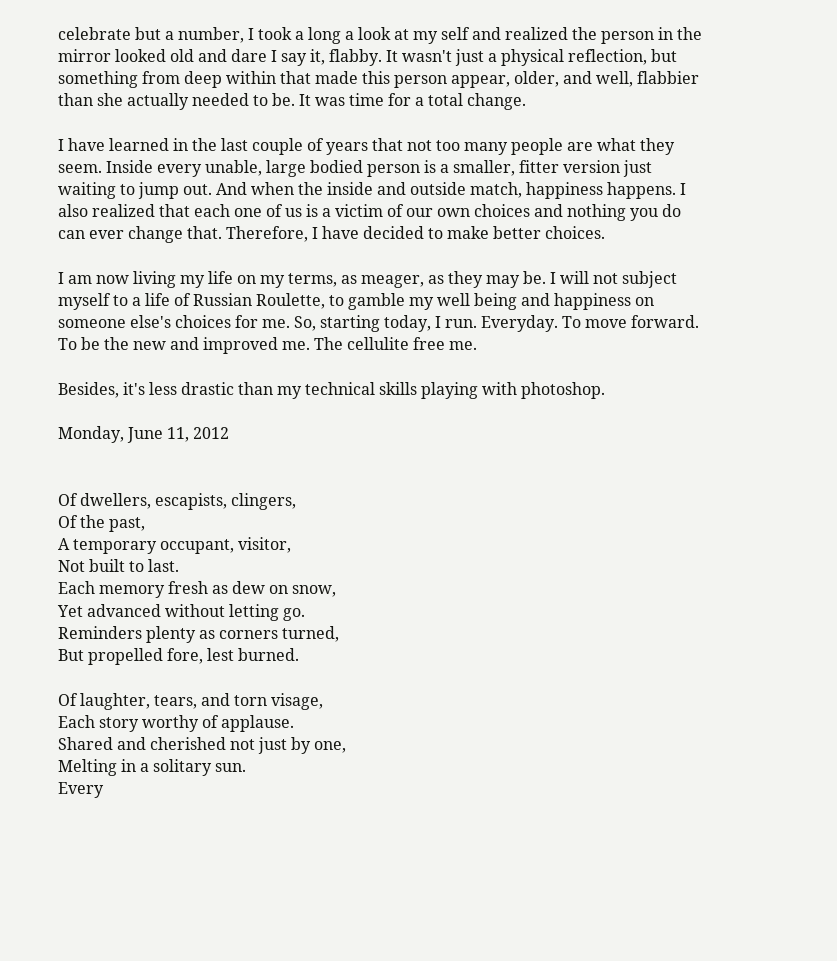celebrate but a number, I took a long a look at my self and realized the person in the mirror looked old and dare I say it, flabby. It wasn't just a physical reflection, but something from deep within that made this person appear, older, and well, flabbier than she actually needed to be. It was time for a total change.

I have learned in the last couple of years that not too many people are what they seem. Inside every unable, large bodied person is a smaller, fitter version just waiting to jump out. And when the inside and outside match, happiness happens. I also realized that each one of us is a victim of our own choices and nothing you do can ever change that. Therefore, I have decided to make better choices.

I am now living my life on my terms, as meager, as they may be. I will not subject myself to a life of Russian Roulette, to gamble my well being and happiness on someone else's choices for me. So, starting today, I run. Everyday. To move forward. To be the new and improved me. The cellulite free me.

Besides, it's less drastic than my technical skills playing with photoshop.

Monday, June 11, 2012


Of dwellers, escapists, clingers,
Of the past,
A temporary occupant, visitor,
Not built to last.
Each memory fresh as dew on snow,
Yet advanced without letting go.
Reminders plenty as corners turned,
But propelled fore, lest burned.

Of laughter, tears, and torn visage,
Each story worthy of applause.
Shared and cherished not just by one,
Melting in a solitary sun.
Every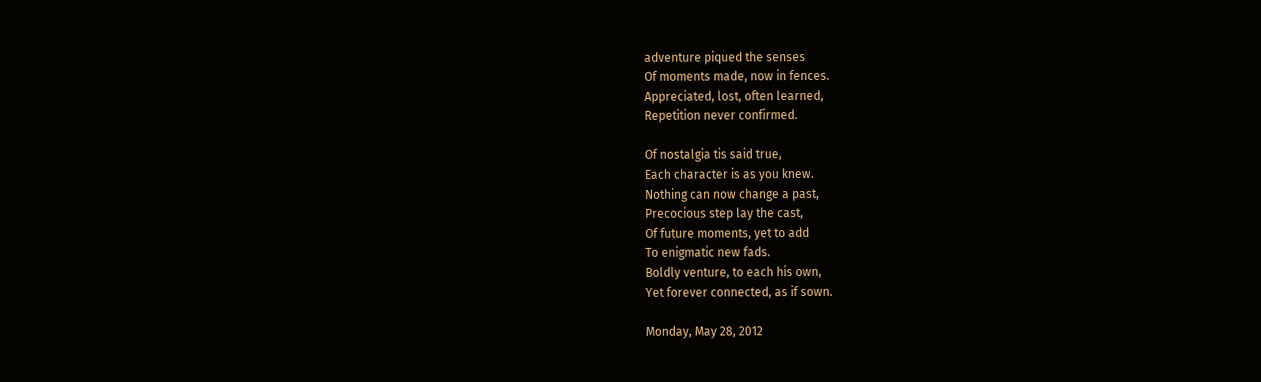adventure piqued the senses
Of moments made, now in fences.
Appreciated, lost, often learned,
Repetition never confirmed.

Of nostalgia tis said true,
Each character is as you knew.
Nothing can now change a past,
Precocious step lay the cast,
Of future moments, yet to add
To enigmatic new fads.
Boldly venture, to each his own,
Yet forever connected, as if sown.

Monday, May 28, 2012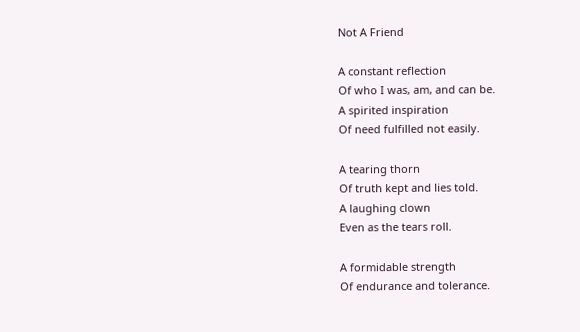Not A Friend

A constant reflection
Of who I was, am, and can be.
A spirited inspiration
Of need fulfilled not easily.

A tearing thorn
Of truth kept and lies told.
A laughing clown
Even as the tears roll.

A formidable strength
Of endurance and tolerance.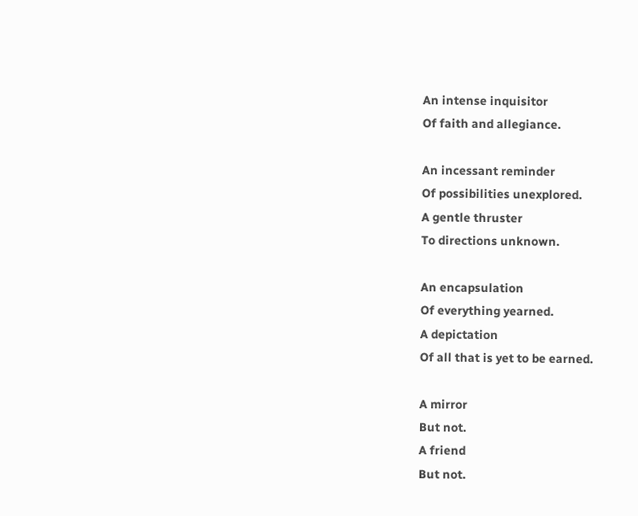An intense inquisitor
Of faith and allegiance.

An incessant reminder
Of possibilities unexplored.
A gentle thruster
To directions unknown.

An encapsulation
Of everything yearned.
A depictation
Of all that is yet to be earned.

A mirror
But not.
A friend
But not.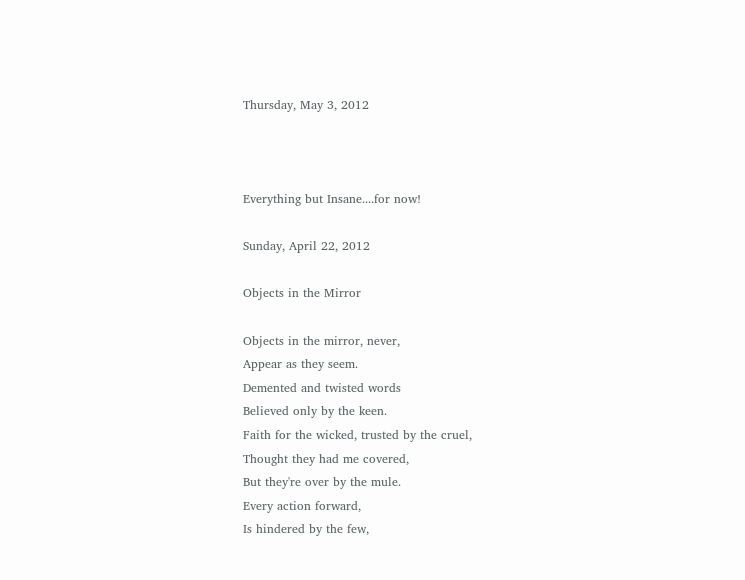Thursday, May 3, 2012



Everything but Insane....for now!

Sunday, April 22, 2012

Objects in the Mirror

Objects in the mirror, never,
Appear as they seem.
Demented and twisted words
Believed only by the keen.
Faith for the wicked, trusted by the cruel,
Thought they had me covered,
But they're over by the mule.
Every action forward,
Is hindered by the few,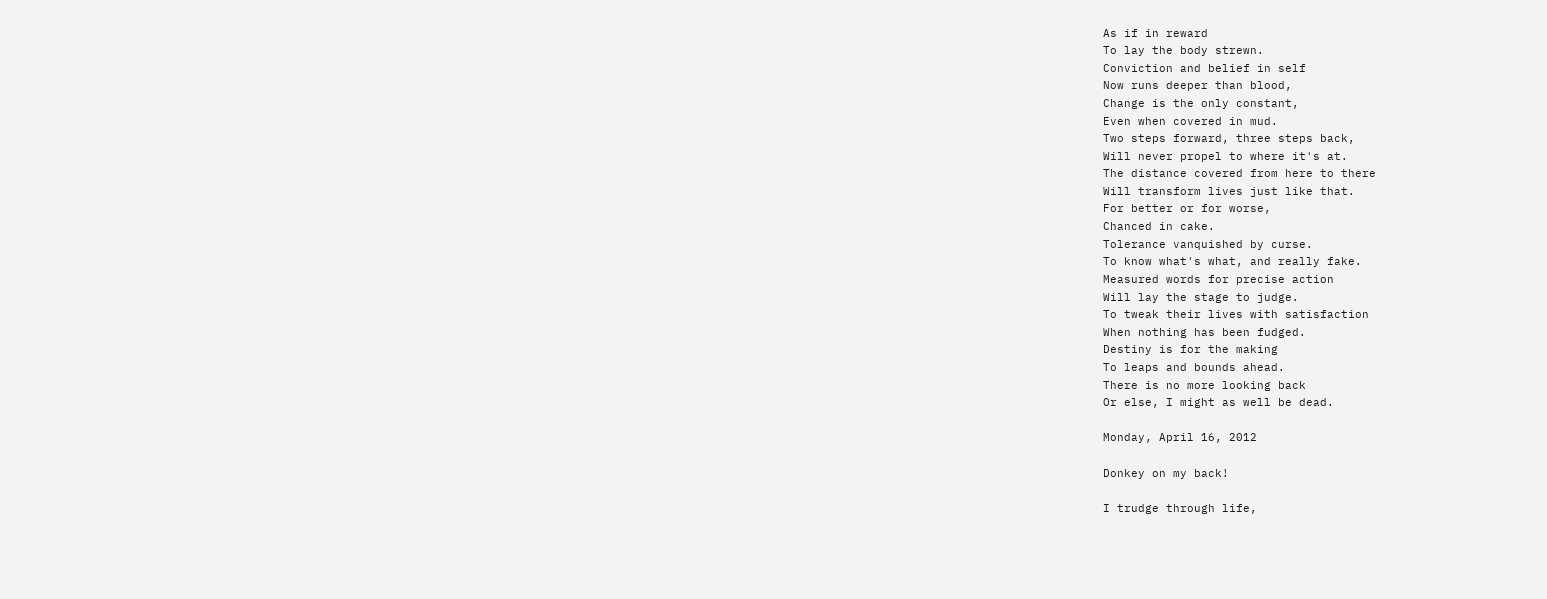As if in reward
To lay the body strewn.
Conviction and belief in self
Now runs deeper than blood,
Change is the only constant,
Even when covered in mud.
Two steps forward, three steps back,
Will never propel to where it's at.
The distance covered from here to there
Will transform lives just like that.
For better or for worse,
Chanced in cake.
Tolerance vanquished by curse.
To know what's what, and really fake.
Measured words for precise action
Will lay the stage to judge.
To tweak their lives with satisfaction
When nothing has been fudged.
Destiny is for the making
To leaps and bounds ahead.
There is no more looking back
Or else, I might as well be dead.

Monday, April 16, 2012

Donkey on my back!

I trudge through life,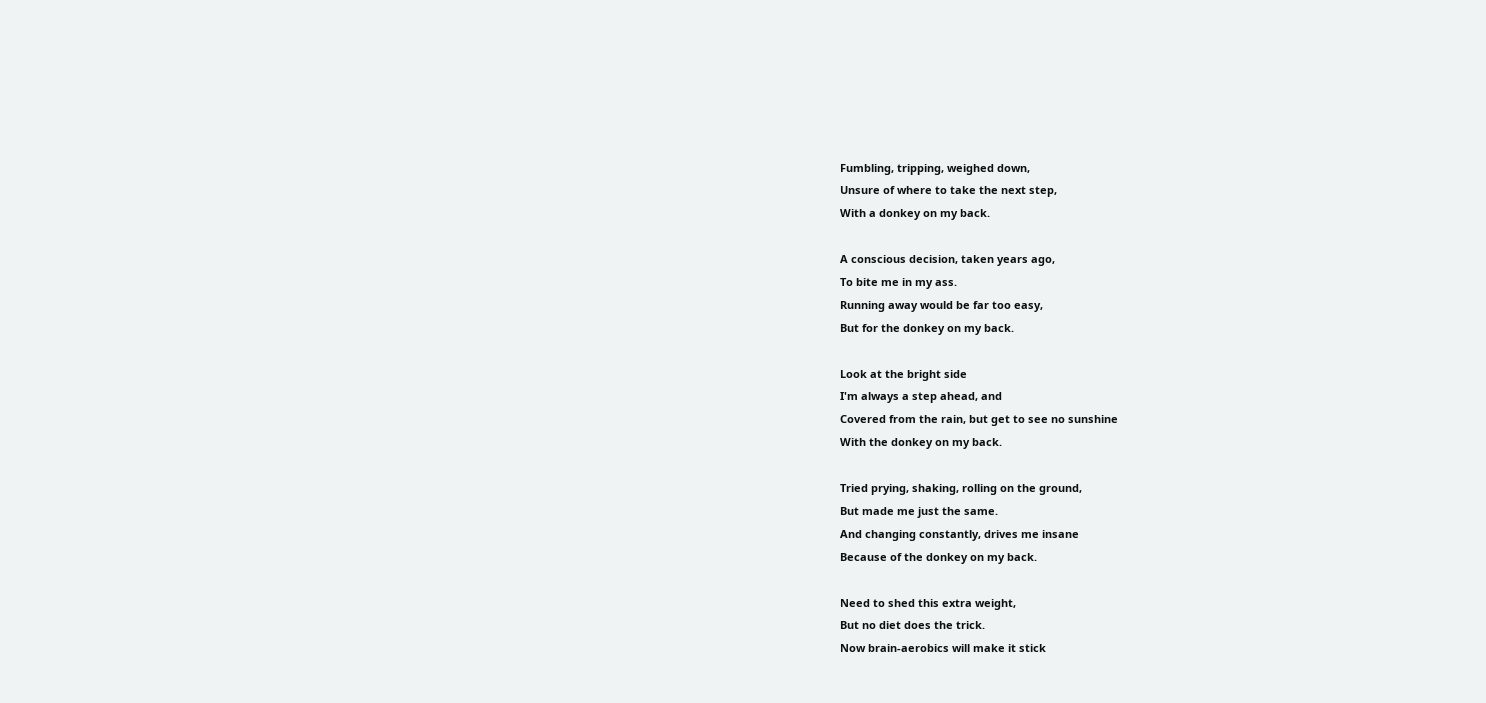Fumbling, tripping, weighed down,
Unsure of where to take the next step,
With a donkey on my back.

A conscious decision, taken years ago,
To bite me in my ass.
Running away would be far too easy,
But for the donkey on my back.

Look at the bright side
I'm always a step ahead, and
Covered from the rain, but get to see no sunshine
With the donkey on my back.

Tried prying, shaking, rolling on the ground,
But made me just the same.
And changing constantly, drives me insane
Because of the donkey on my back.

Need to shed this extra weight,
But no diet does the trick.
Now brain-aerobics will make it stick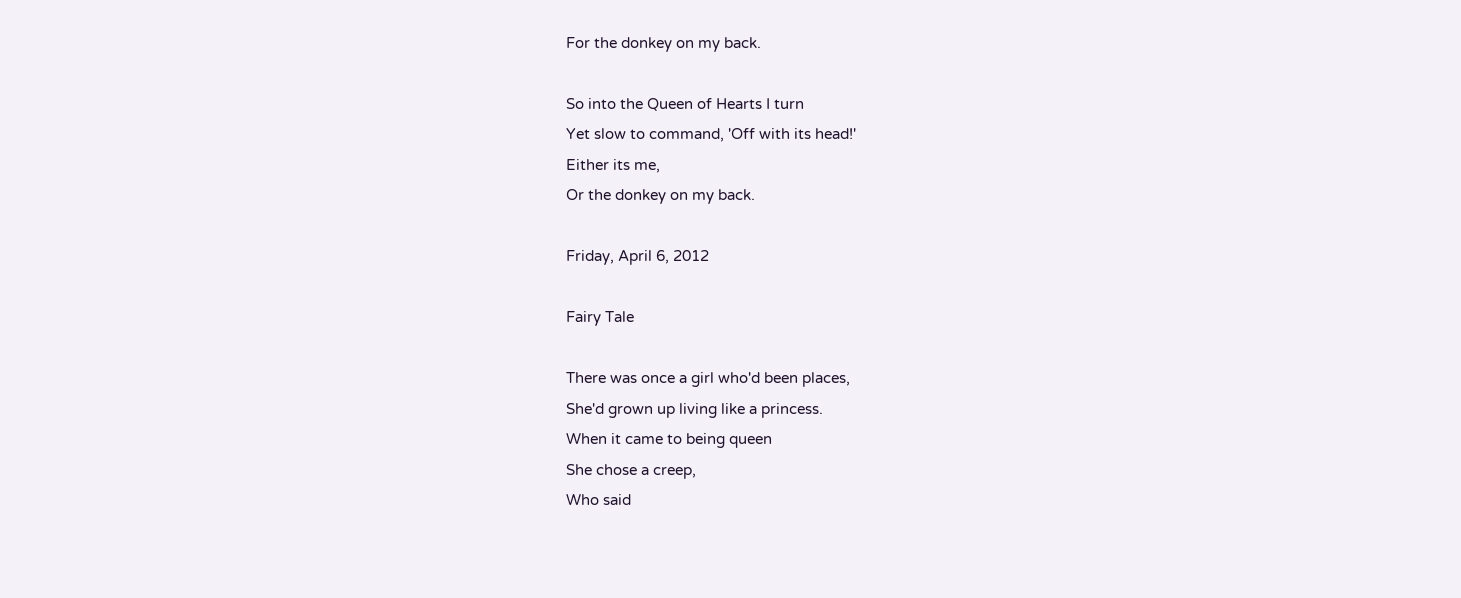For the donkey on my back.

So into the Queen of Hearts I turn
Yet slow to command, 'Off with its head!'
Either its me,
Or the donkey on my back.

Friday, April 6, 2012

Fairy Tale

There was once a girl who'd been places,
She'd grown up living like a princess.
When it came to being queen
She chose a creep,
Who said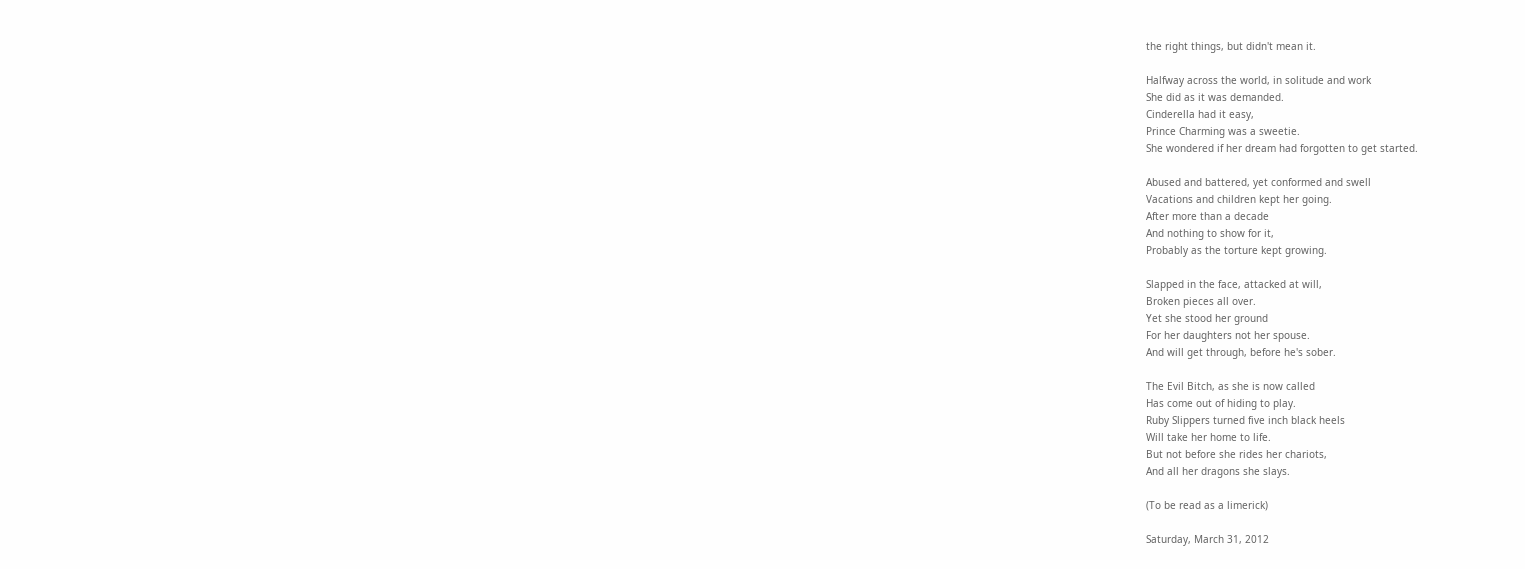the right things, but didn't mean it.

Halfway across the world, in solitude and work
She did as it was demanded.
Cinderella had it easy,
Prince Charming was a sweetie.
She wondered if her dream had forgotten to get started.

Abused and battered, yet conformed and swell
Vacations and children kept her going.
After more than a decade
And nothing to show for it,
Probably as the torture kept growing.

Slapped in the face, attacked at will,
Broken pieces all over.
Yet she stood her ground
For her daughters not her spouse.
And will get through, before he's sober.

The Evil Bitch, as she is now called
Has come out of hiding to play.
Ruby Slippers turned five inch black heels
Will take her home to life.
But not before she rides her chariots,
And all her dragons she slays.

(To be read as a limerick)

Saturday, March 31, 2012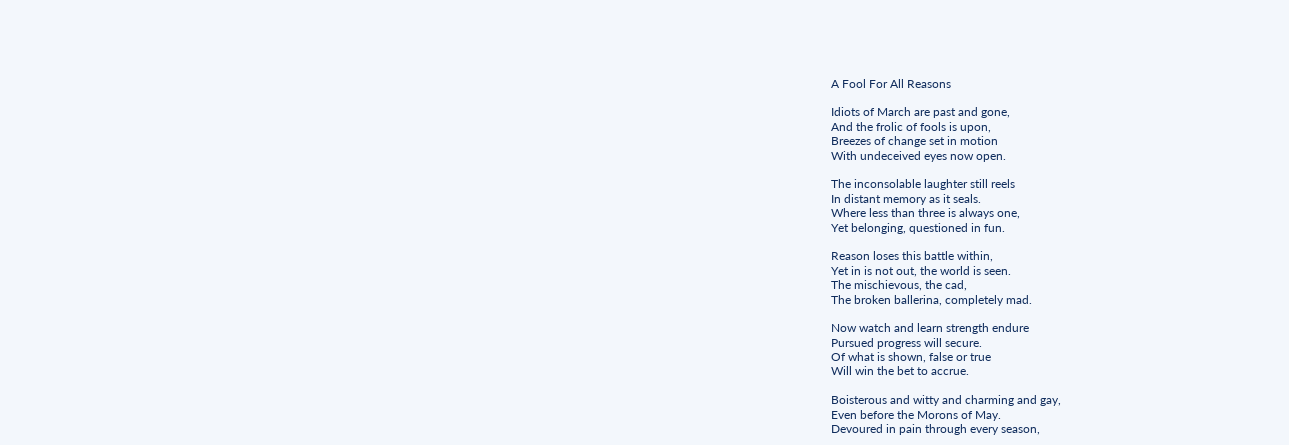A Fool For All Reasons

Idiots of March are past and gone,
And the frolic of fools is upon,
Breezes of change set in motion
With undeceived eyes now open.

The inconsolable laughter still reels
In distant memory as it seals.
Where less than three is always one,
Yet belonging, questioned in fun.

Reason loses this battle within,
Yet in is not out, the world is seen.
The mischievous, the cad,
The broken ballerina, completely mad.

Now watch and learn strength endure
Pursued progress will secure.
Of what is shown, false or true
Will win the bet to accrue.

Boisterous and witty and charming and gay,
Even before the Morons of May.
Devoured in pain through every season,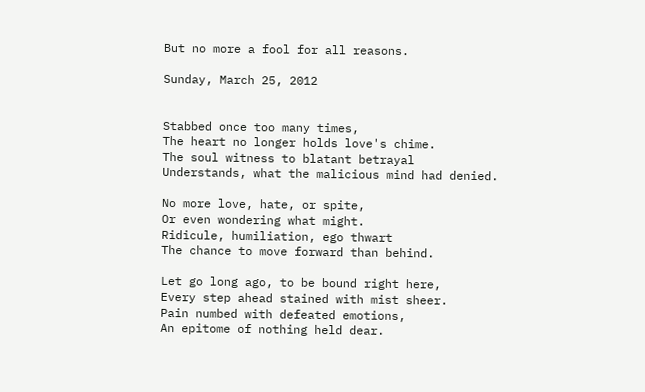But no more a fool for all reasons.

Sunday, March 25, 2012


Stabbed once too many times,
The heart no longer holds love's chime.
The soul witness to blatant betrayal
Understands, what the malicious mind had denied.

No more love, hate, or spite,
Or even wondering what might.
Ridicule, humiliation, ego thwart
The chance to move forward than behind.

Let go long ago, to be bound right here,
Every step ahead stained with mist sheer.
Pain numbed with defeated emotions,
An epitome of nothing held dear.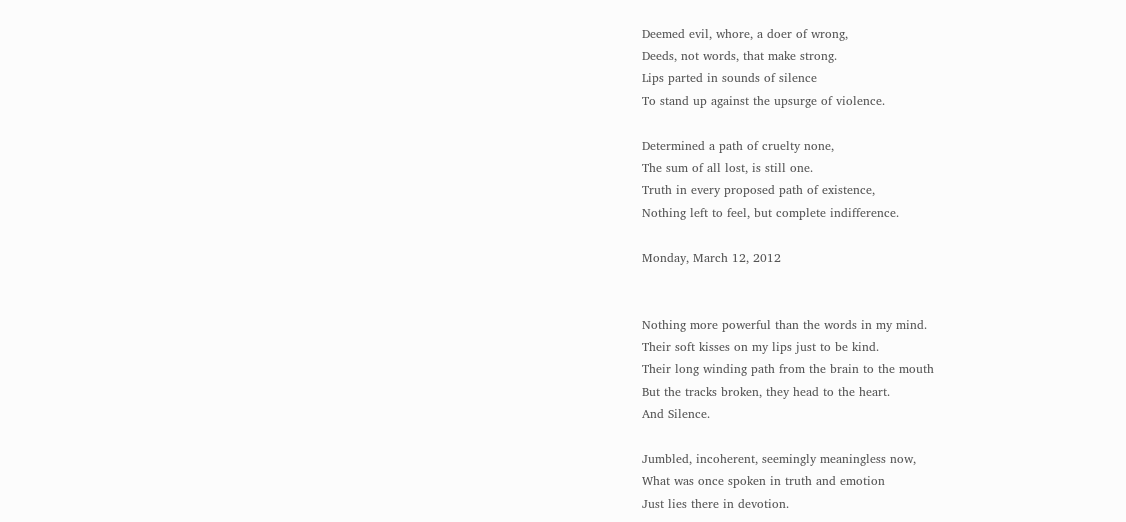Deemed evil, whore, a doer of wrong,
Deeds, not words, that make strong.
Lips parted in sounds of silence
To stand up against the upsurge of violence.

Determined a path of cruelty none,
The sum of all lost, is still one.
Truth in every proposed path of existence,
Nothing left to feel, but complete indifference.

Monday, March 12, 2012


Nothing more powerful than the words in my mind.
Their soft kisses on my lips just to be kind.
Their long winding path from the brain to the mouth
But the tracks broken, they head to the heart.
And Silence.

Jumbled, incoherent, seemingly meaningless now,
What was once spoken in truth and emotion
Just lies there in devotion.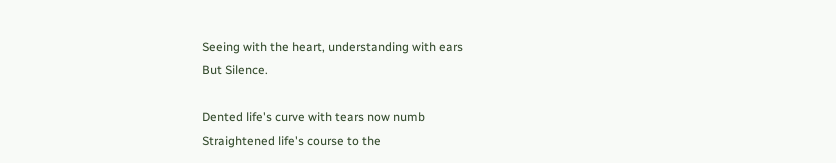Seeing with the heart, understanding with ears
But Silence.

Dented life's curve with tears now numb
Straightened life's course to the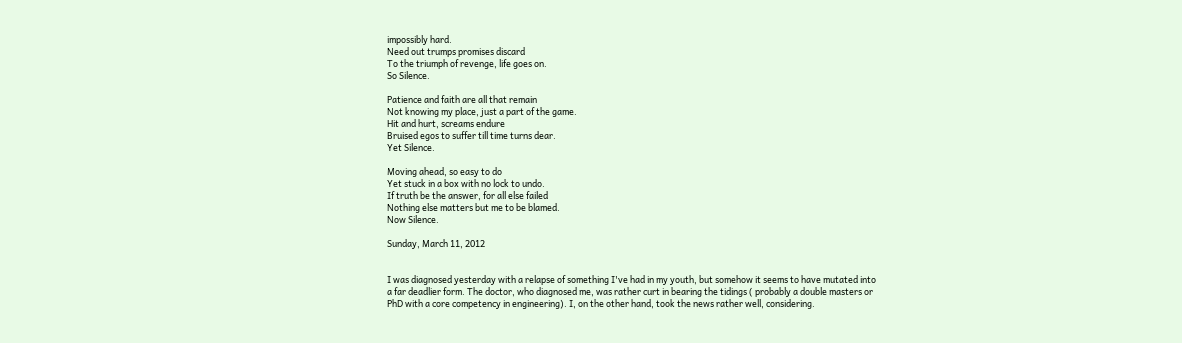impossibly hard.
Need out trumps promises discard
To the triumph of revenge, life goes on.
So Silence.

Patience and faith are all that remain
Not knowing my place, just a part of the game.
Hit and hurt, screams endure
Bruised egos to suffer till time turns dear.
Yet Silence.

Moving ahead, so easy to do
Yet stuck in a box with no lock to undo.
If truth be the answer, for all else failed
Nothing else matters but me to be blamed.
Now Silence.

Sunday, March 11, 2012


I was diagnosed yesterday with a relapse of something I've had in my youth, but somehow it seems to have mutated into a far deadlier form. The doctor, who diagnosed me, was rather curt in bearing the tidings ( probably a double masters or PhD with a core competency in engineering). I, on the other hand, took the news rather well, considering.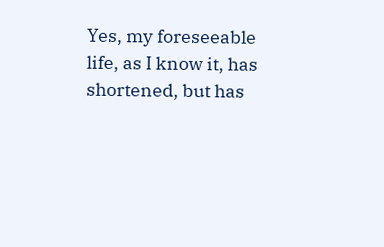Yes, my foreseeable life, as I know it, has shortened, but has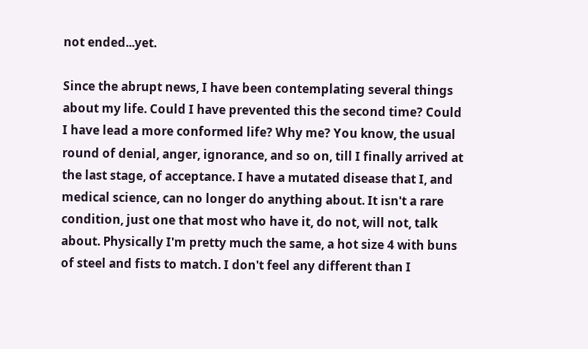not ended...yet.

Since the abrupt news, I have been contemplating several things about my life. Could I have prevented this the second time? Could I have lead a more conformed life? Why me? You know, the usual round of denial, anger, ignorance, and so on, till I finally arrived at the last stage, of acceptance. I have a mutated disease that I, and medical science, can no longer do anything about. It isn't a rare condition, just one that most who have it, do not, will not, talk about. Physically I'm pretty much the same, a hot size 4 with buns of steel and fists to match. I don't feel any different than I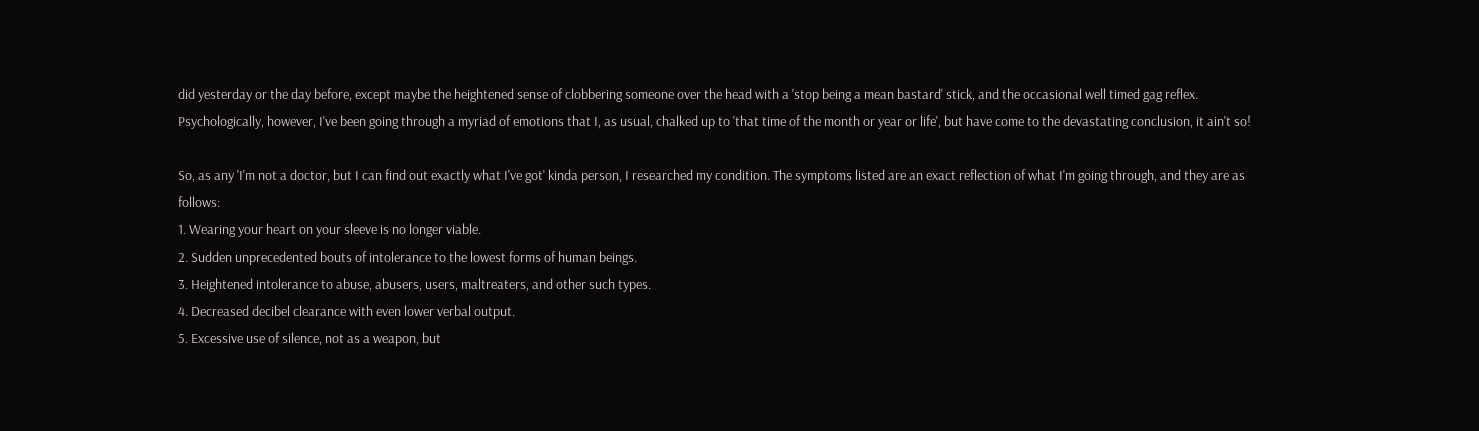did yesterday or the day before, except maybe the heightened sense of clobbering someone over the head with a 'stop being a mean bastard' stick, and the occasional well timed gag reflex. Psychologically, however, I've been going through a myriad of emotions that I, as usual, chalked up to 'that time of the month or year or life', but have come to the devastating conclusion, it ain't so!

So, as any 'I'm not a doctor, but I can find out exactly what I've got' kinda person, I researched my condition. The symptoms listed are an exact reflection of what I'm going through, and they are as follows:
1. Wearing your heart on your sleeve is no longer viable.
2. Sudden unprecedented bouts of intolerance to the lowest forms of human beings.
3. Heightened intolerance to abuse, abusers, users, maltreaters, and other such types.
4. Decreased decibel clearance with even lower verbal output.
5. Excessive use of silence, not as a weapon, but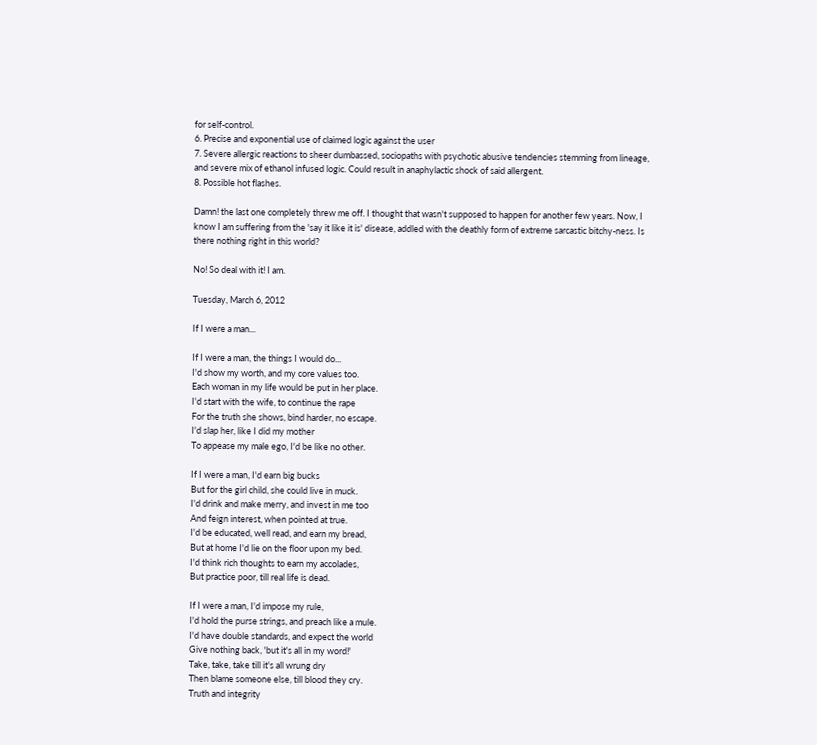for self-control.
6. Precise and exponential use of claimed logic against the user
7. Severe allergic reactions to sheer dumbassed, sociopaths with psychotic abusive tendencies stemming from lineage, and severe mix of ethanol infused logic. Could result in anaphylactic shock of said allergent.
8. Possible hot flashes.

Damn! the last one completely threw me off. I thought that wasn't supposed to happen for another few years. Now, I know I am suffering from the 'say it like it is' disease, addled with the deathly form of extreme sarcastic bitchy-ness. Is there nothing right in this world?

No! So deal with it! I am.

Tuesday, March 6, 2012

If I were a man...

If I were a man, the things I would do...
I'd show my worth, and my core values too.
Each woman in my life would be put in her place.
I'd start with the wife, to continue the rape
For the truth she shows, bind harder, no escape.
I'd slap her, like I did my mother
To appease my male ego, I'd be like no other.

If I were a man, I'd earn big bucks
But for the girl child, she could live in muck.
I'd drink and make merry, and invest in me too
And feign interest, when pointed at true.
I'd be educated, well read, and earn my bread,
But at home I'd lie on the floor upon my bed.
I'd think rich thoughts to earn my accolades,
But practice poor, till real life is dead.

If I were a man, I'd impose my rule,
I'd hold the purse strings, and preach like a mule.
I'd have double standards, and expect the world
Give nothing back, 'but it's all in my word!'
Take, take, take till it's all wrung dry
Then blame someone else, till blood they cry.
Truth and integrity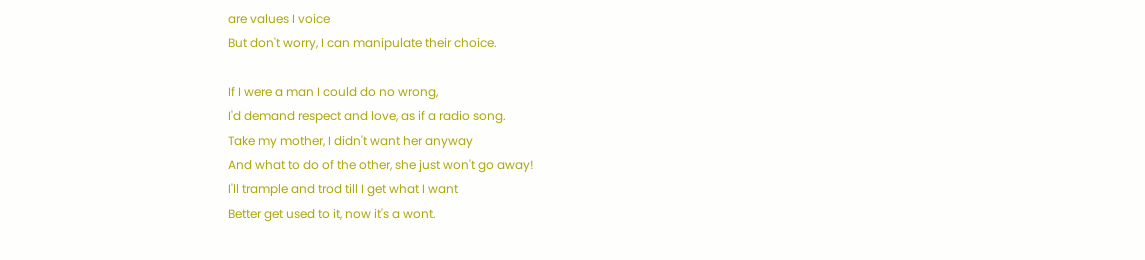are values I voice
But don't worry, I can manipulate their choice.

If I were a man I could do no wrong,
I'd demand respect and love, as if a radio song.
Take my mother, I didn't want her anyway
And what to do of the other, she just won't go away!
I'll trample and trod till I get what I want
Better get used to it, now it's a wont.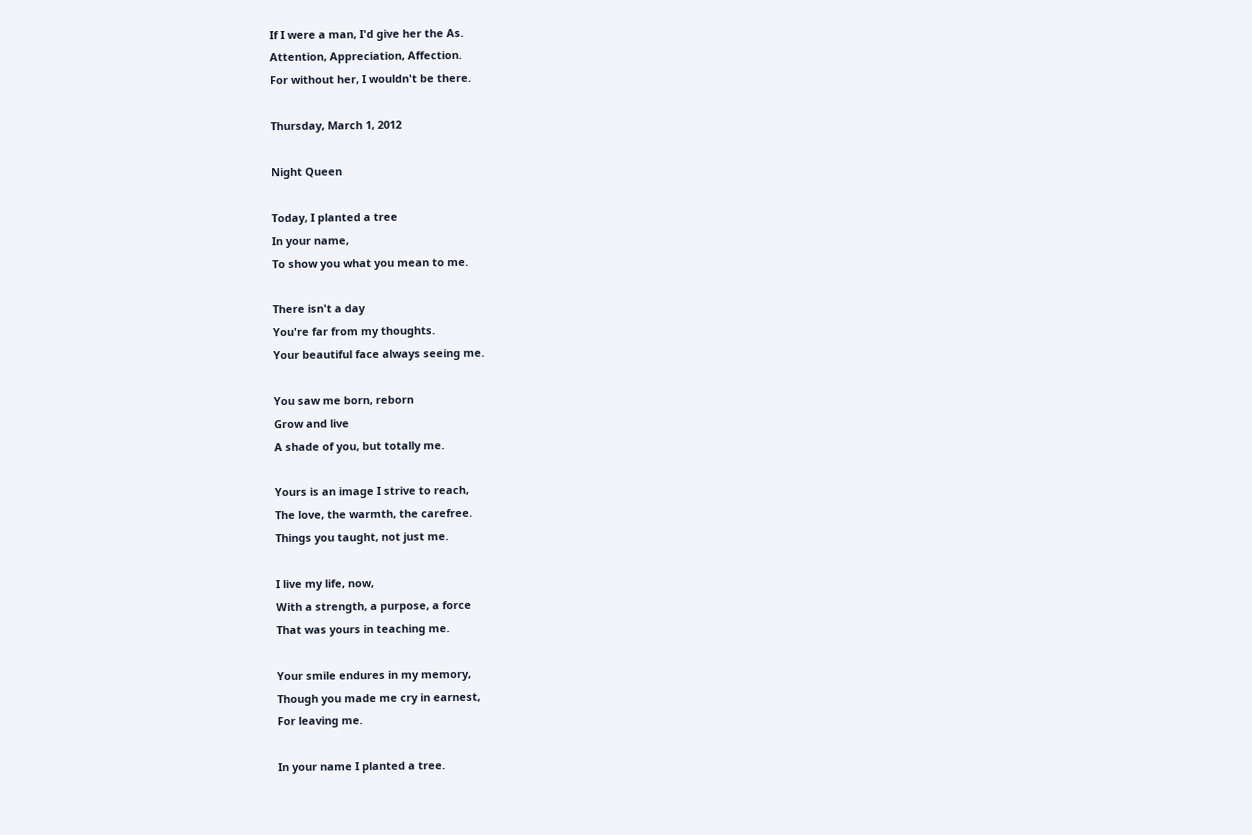If I were a man, I'd give her the As.
Attention, Appreciation, Affection.
For without her, I wouldn't be there.

Thursday, March 1, 2012

Night Queen

Today, I planted a tree
In your name,
To show you what you mean to me.

There isn't a day
You're far from my thoughts.
Your beautiful face always seeing me.

You saw me born, reborn
Grow and live
A shade of you, but totally me.

Yours is an image I strive to reach,
The love, the warmth, the carefree.
Things you taught, not just me.

I live my life, now,
With a strength, a purpose, a force
That was yours in teaching me.

Your smile endures in my memory,
Though you made me cry in earnest,
For leaving me.

In your name I planted a tree.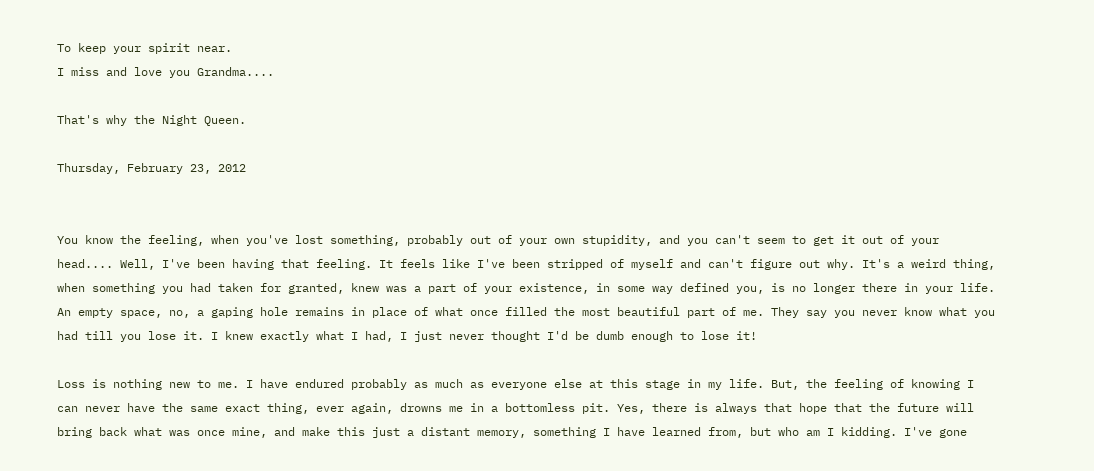To keep your spirit near.
I miss and love you Grandma....

That's why the Night Queen.

Thursday, February 23, 2012


You know the feeling, when you've lost something, probably out of your own stupidity, and you can't seem to get it out of your head.... Well, I've been having that feeling. It feels like I've been stripped of myself and can't figure out why. It's a weird thing, when something you had taken for granted, knew was a part of your existence, in some way defined you, is no longer there in your life. An empty space, no, a gaping hole remains in place of what once filled the most beautiful part of me. They say you never know what you had till you lose it. I knew exactly what I had, I just never thought I'd be dumb enough to lose it!

Loss is nothing new to me. I have endured probably as much as everyone else at this stage in my life. But, the feeling of knowing I can never have the same exact thing, ever again, drowns me in a bottomless pit. Yes, there is always that hope that the future will bring back what was once mine, and make this just a distant memory, something I have learned from, but who am I kidding. I've gone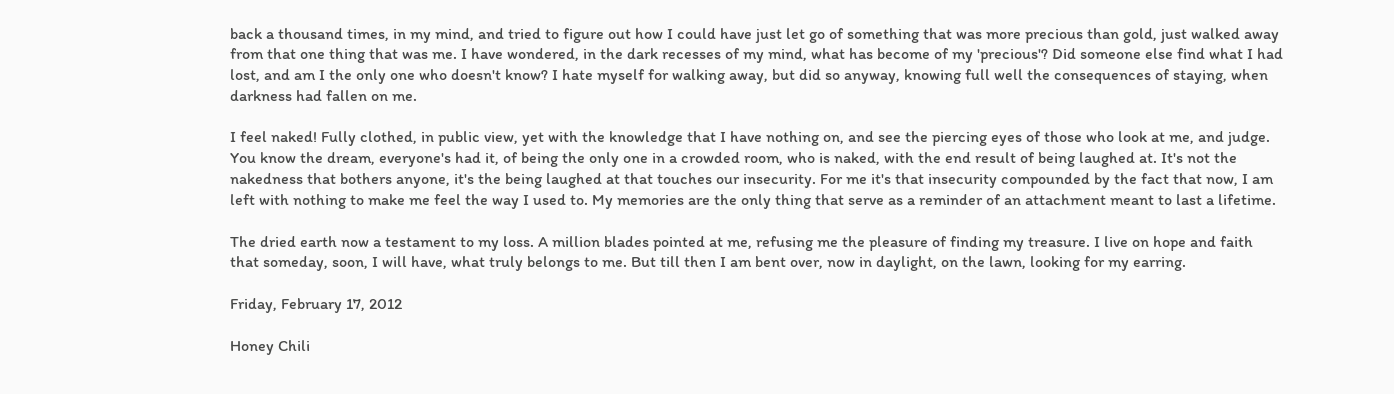back a thousand times, in my mind, and tried to figure out how I could have just let go of something that was more precious than gold, just walked away from that one thing that was me. I have wondered, in the dark recesses of my mind, what has become of my 'precious'? Did someone else find what I had lost, and am I the only one who doesn't know? I hate myself for walking away, but did so anyway, knowing full well the consequences of staying, when darkness had fallen on me.

I feel naked! Fully clothed, in public view, yet with the knowledge that I have nothing on, and see the piercing eyes of those who look at me, and judge. You know the dream, everyone's had it, of being the only one in a crowded room, who is naked, with the end result of being laughed at. It's not the nakedness that bothers anyone, it's the being laughed at that touches our insecurity. For me it's that insecurity compounded by the fact that now, I am left with nothing to make me feel the way I used to. My memories are the only thing that serve as a reminder of an attachment meant to last a lifetime.

The dried earth now a testament to my loss. A million blades pointed at me, refusing me the pleasure of finding my treasure. I live on hope and faith that someday, soon, I will have, what truly belongs to me. But till then I am bent over, now in daylight, on the lawn, looking for my earring.

Friday, February 17, 2012

Honey Chili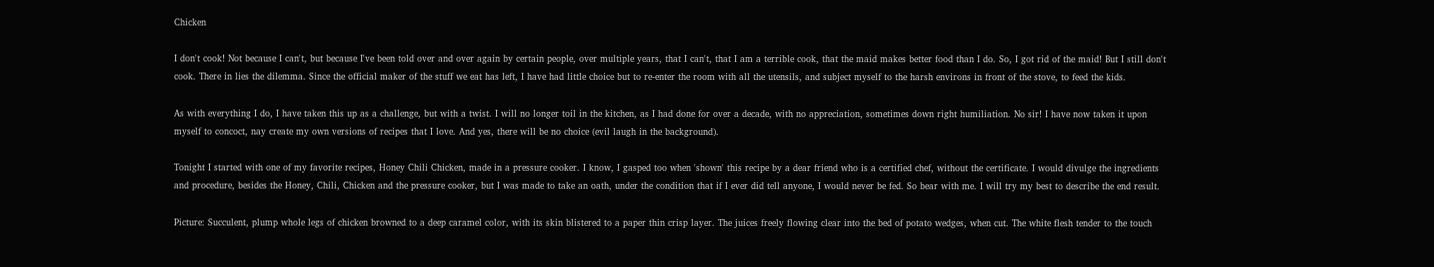Chicken

I don't cook! Not because I can't, but because I've been told over and over again by certain people, over multiple years, that I can't, that I am a terrible cook, that the maid makes better food than I do. So, I got rid of the maid! But I still don't cook. There in lies the dilemma. Since the official maker of the stuff we eat has left, I have had little choice but to re-enter the room with all the utensils, and subject myself to the harsh environs in front of the stove, to feed the kids.

As with everything I do, I have taken this up as a challenge, but with a twist. I will no longer toil in the kitchen, as I had done for over a decade, with no appreciation, sometimes down right humiliation. No sir! I have now taken it upon myself to concoct, nay create my own versions of recipes that I love. And yes, there will be no choice (evil laugh in the background).

Tonight I started with one of my favorite recipes, Honey Chili Chicken, made in a pressure cooker. I know, I gasped too when 'shown' this recipe by a dear friend who is a certified chef, without the certificate. I would divulge the ingredients and procedure, besides the Honey, Chili, Chicken and the pressure cooker, but I was made to take an oath, under the condition that if I ever did tell anyone, I would never be fed. So bear with me. I will try my best to describe the end result.

Picture: Succulent, plump whole legs of chicken browned to a deep caramel color, with its skin blistered to a paper thin crisp layer. The juices freely flowing clear into the bed of potato wedges, when cut. The white flesh tender to the touch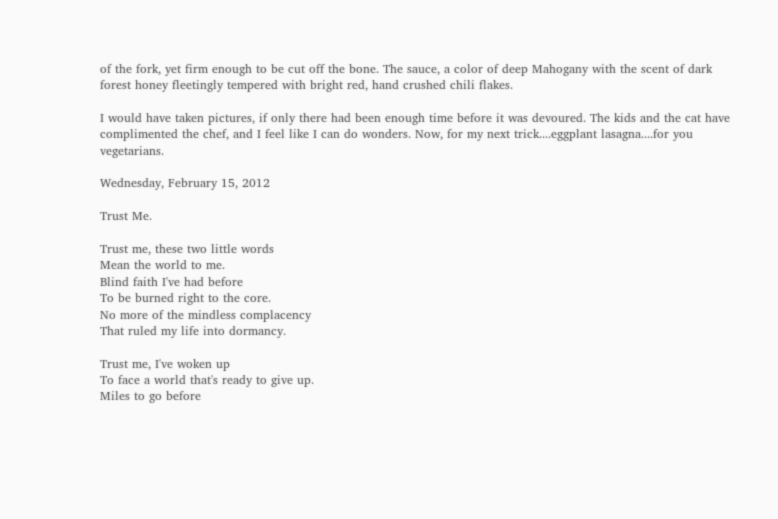of the fork, yet firm enough to be cut off the bone. The sauce, a color of deep Mahogany with the scent of dark forest honey fleetingly tempered with bright red, hand crushed chili flakes.

I would have taken pictures, if only there had been enough time before it was devoured. The kids and the cat have complimented the chef, and I feel like I can do wonders. Now, for my next trick....eggplant lasagna....for you vegetarians.

Wednesday, February 15, 2012

Trust Me.

Trust me, these two little words
Mean the world to me.
Blind faith I've had before
To be burned right to the core.
No more of the mindless complacency
That ruled my life into dormancy.

Trust me, I've woken up
To face a world that's ready to give up.
Miles to go before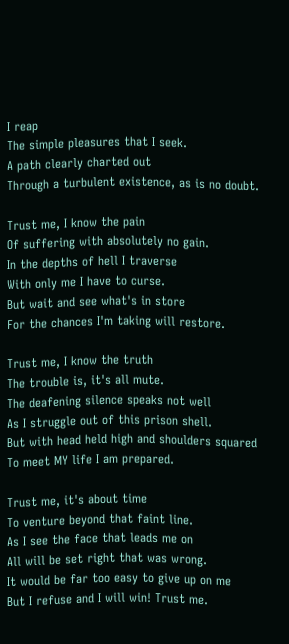I reap
The simple pleasures that I seek.
A path clearly charted out
Through a turbulent existence, as is no doubt.

Trust me, I know the pain
Of suffering with absolutely no gain.
In the depths of hell I traverse
With only me I have to curse.
But wait and see what's in store
For the chances I'm taking will restore.

Trust me, I know the truth
The trouble is, it's all mute.
The deafening silence speaks not well
As I struggle out of this prison shell.
But with head held high and shoulders squared
To meet MY life I am prepared.

Trust me, it's about time
To venture beyond that faint line.
As I see the face that leads me on
All will be set right that was wrong.
It would be far too easy to give up on me
But I refuse and I will win! Trust me.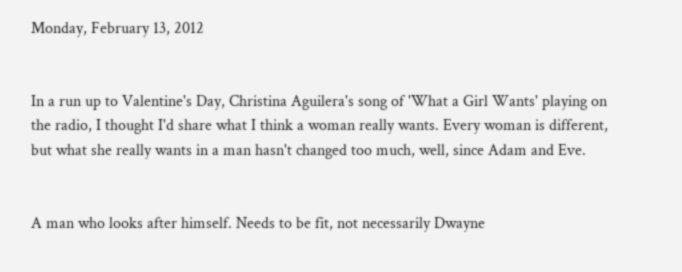Monday, February 13, 2012


In a run up to Valentine's Day, Christina Aguilera's song of 'What a Girl Wants' playing on the radio, I thought I'd share what I think a woman really wants. Every woman is different, but what she really wants in a man hasn't changed too much, well, since Adam and Eve.


A man who looks after himself. Needs to be fit, not necessarily Dwayne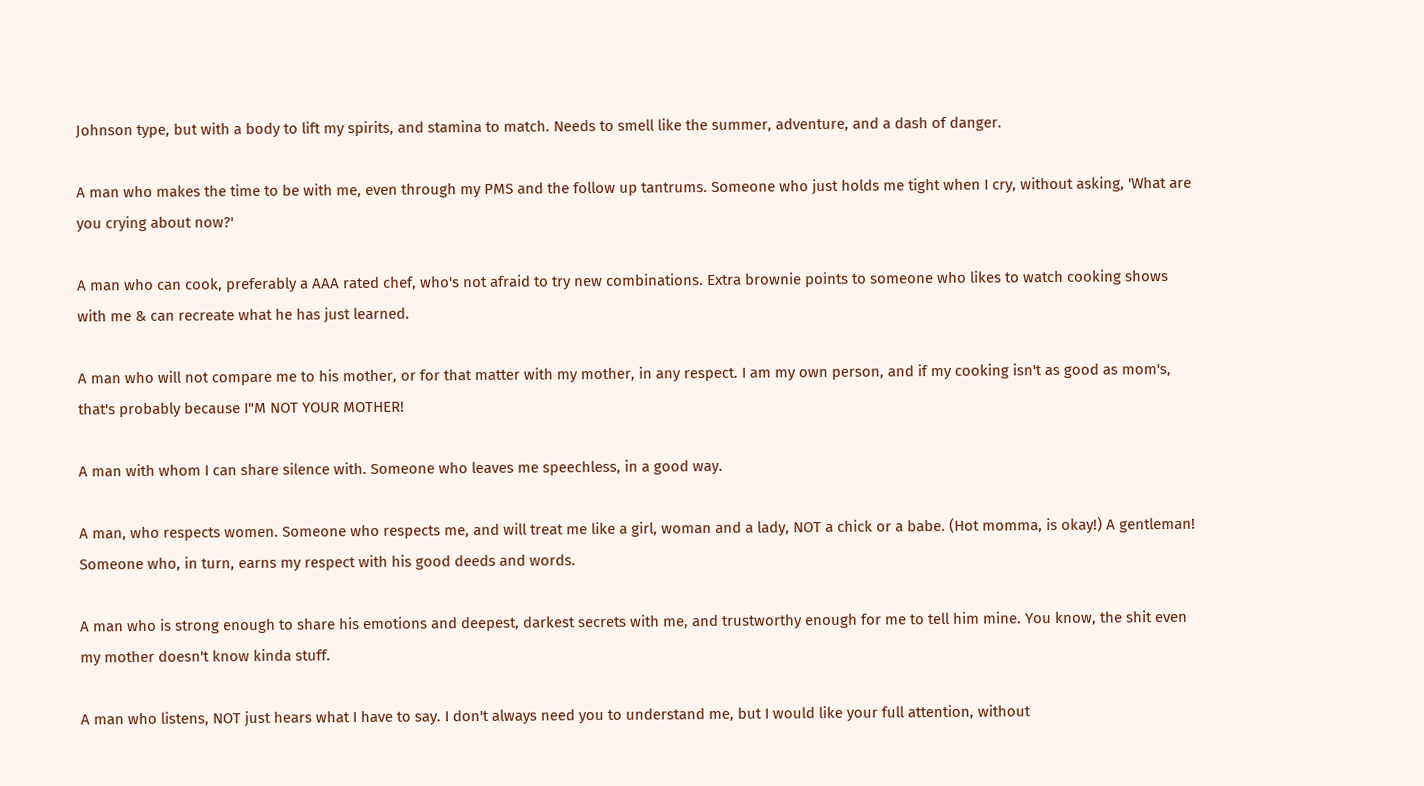Johnson type, but with a body to lift my spirits, and stamina to match. Needs to smell like the summer, adventure, and a dash of danger.

A man who makes the time to be with me, even through my PMS and the follow up tantrums. Someone who just holds me tight when I cry, without asking, 'What are you crying about now?'

A man who can cook, preferably a AAA rated chef, who's not afraid to try new combinations. Extra brownie points to someone who likes to watch cooking shows with me & can recreate what he has just learned.

A man who will not compare me to his mother, or for that matter with my mother, in any respect. I am my own person, and if my cooking isn't as good as mom's, that's probably because I"M NOT YOUR MOTHER!

A man with whom I can share silence with. Someone who leaves me speechless, in a good way.

A man, who respects women. Someone who respects me, and will treat me like a girl, woman and a lady, NOT a chick or a babe. (Hot momma, is okay!) A gentleman! Someone who, in turn, earns my respect with his good deeds and words.

A man who is strong enough to share his emotions and deepest, darkest secrets with me, and trustworthy enough for me to tell him mine. You know, the shit even my mother doesn't know kinda stuff.

A man who listens, NOT just hears what I have to say. I don't always need you to understand me, but I would like your full attention, without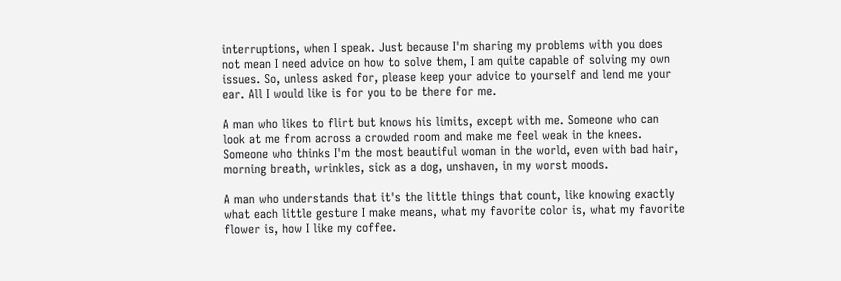interruptions, when I speak. Just because I'm sharing my problems with you does not mean I need advice on how to solve them, I am quite capable of solving my own issues. So, unless asked for, please keep your advice to yourself and lend me your ear. All I would like is for you to be there for me.

A man who likes to flirt but knows his limits, except with me. Someone who can look at me from across a crowded room and make me feel weak in the knees. Someone who thinks I'm the most beautiful woman in the world, even with bad hair, morning breath, wrinkles, sick as a dog, unshaven, in my worst moods.

A man who understands that it's the little things that count, like knowing exactly what each little gesture I make means, what my favorite color is, what my favorite flower is, how I like my coffee.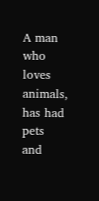A man who loves animals, has had pets and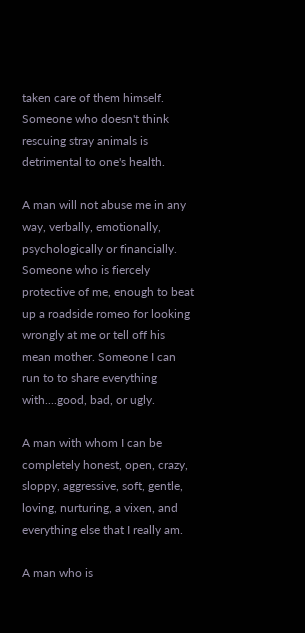taken care of them himself. Someone who doesn't think rescuing stray animals is detrimental to one's health.

A man will not abuse me in any way, verbally, emotionally, psychologically or financially. Someone who is fiercely protective of me, enough to beat up a roadside romeo for looking wrongly at me or tell off his mean mother. Someone I can run to to share everything with....good, bad, or ugly.

A man with whom I can be completely honest, open, crazy, sloppy, aggressive, soft, gentle, loving, nurturing, a vixen, and everything else that I really am.

A man who is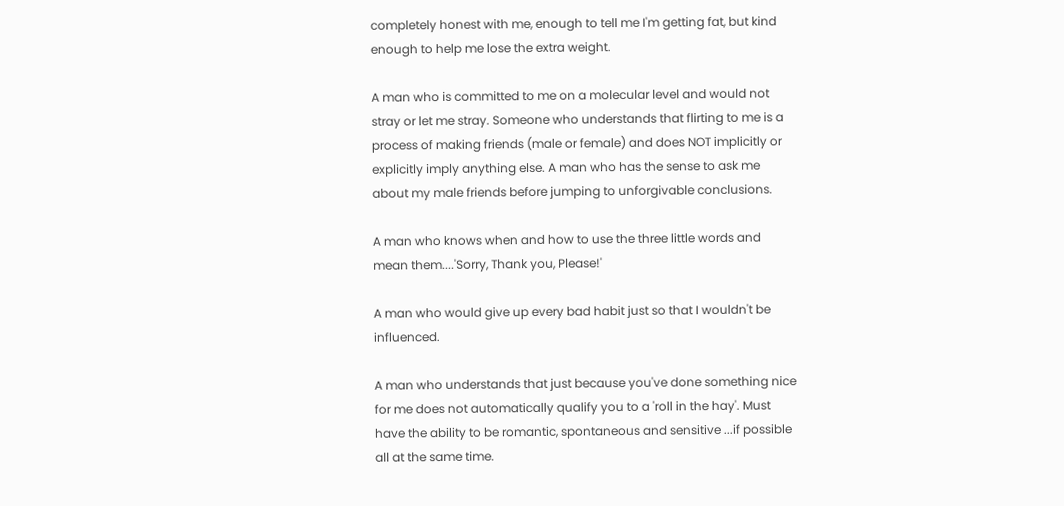completely honest with me, enough to tell me I'm getting fat, but kind enough to help me lose the extra weight.

A man who is committed to me on a molecular level and would not stray or let me stray. Someone who understands that flirting to me is a process of making friends (male or female) and does NOT implicitly or explicitly imply anything else. A man who has the sense to ask me about my male friends before jumping to unforgivable conclusions.

A man who knows when and how to use the three little words and mean them....'Sorry, Thank you, Please!'

A man who would give up every bad habit just so that I wouldn't be influenced.

A man who understands that just because you've done something nice for me does not automatically qualify you to a 'roll in the hay'. Must have the ability to be romantic, spontaneous and sensitive ...if possible all at the same time.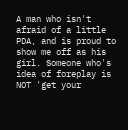A man who isn't afraid of a little PDA, and is proud to show me off as his girl. Someone who's idea of foreplay is NOT 'get your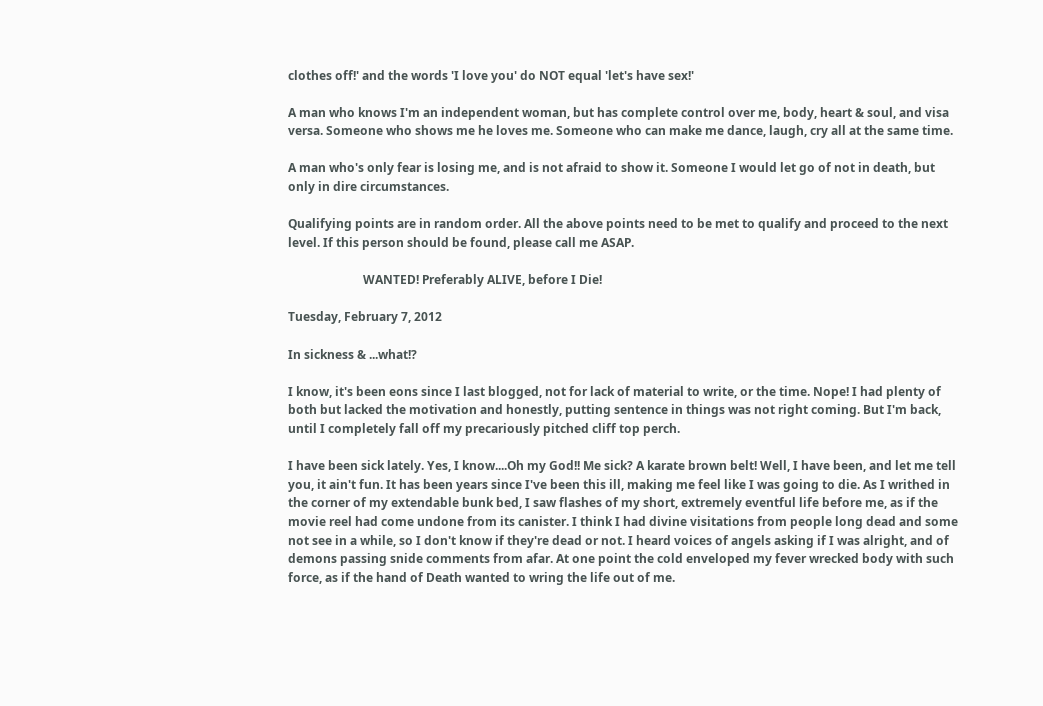clothes off!' and the words 'I love you' do NOT equal 'let's have sex!'

A man who knows I'm an independent woman, but has complete control over me, body, heart & soul, and visa versa. Someone who shows me he loves me. Someone who can make me dance, laugh, cry all at the same time.

A man who's only fear is losing me, and is not afraid to show it. Someone I would let go of not in death, but only in dire circumstances.

Qualifying points are in random order. All the above points need to be met to qualify and proceed to the next level. If this person should be found, please call me ASAP.

                         WANTED! Preferably ALIVE, before I Die!

Tuesday, February 7, 2012

In sickness & ...what!?

I know, it's been eons since I last blogged, not for lack of material to write, or the time. Nope! I had plenty of both but lacked the motivation and honestly, putting sentence in things was not right coming. But I'm back, until I completely fall off my precariously pitched cliff top perch.

I have been sick lately. Yes, I know....Oh my God!! Me sick? A karate brown belt! Well, I have been, and let me tell you, it ain't fun. It has been years since I've been this ill, making me feel like I was going to die. As I writhed in the corner of my extendable bunk bed, I saw flashes of my short, extremely eventful life before me, as if the movie reel had come undone from its canister. I think I had divine visitations from people long dead and some not see in a while, so I don't know if they're dead or not. I heard voices of angels asking if I was alright, and of demons passing snide comments from afar. At one point the cold enveloped my fever wrecked body with such force, as if the hand of Death wanted to wring the life out of me.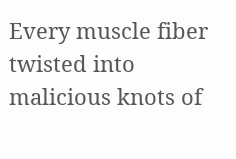Every muscle fiber twisted into malicious knots of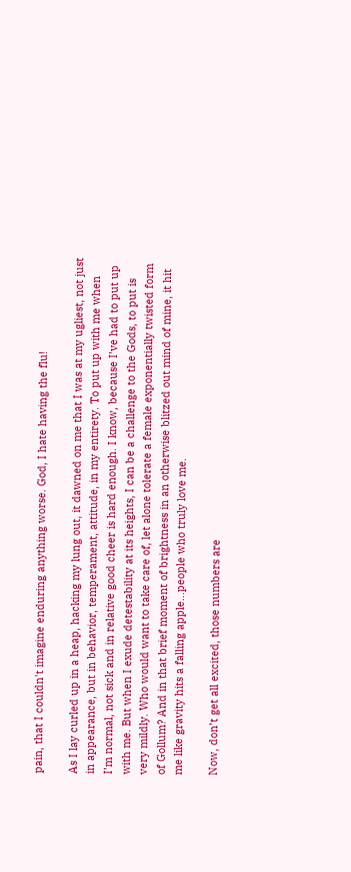pain, that I couldn't imagine enduring anything worse. God, I hate having the flu!

As I lay curled up in a heap, hacking my lung out, it dawned on me that I was at my ugliest, not just in appearance, but in behavior, temperament, attitude, in my entirety. To put up with me when I’m normal, not sick and in relative good cheer is hard enough. I know, because I’ve had to put up with me. But when I exude detestability at its heights, I can be a challenge to the Gods, to put is very mildly. Who would want to take care of, let alone tolerate a female exponentially twisted form of Gollum? And in that brief moment of brightness in an otherwise blitzed out mind of mine, it hit me like gravity hits a falling apple…people who truly love me.

Now, don’t get all excited, those numbers are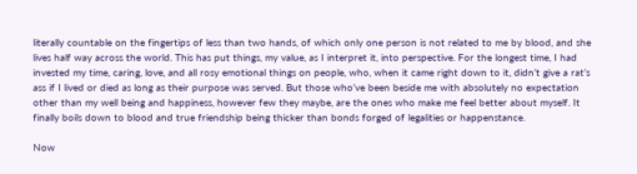literally countable on the fingertips of less than two hands, of which only one person is not related to me by blood, and she lives half way across the world. This has put things, my value, as I interpret it, into perspective. For the longest time, I had invested my time, caring, love, and all rosy emotional things on people, who, when it came right down to it, didn’t give a rat’s ass if I lived or died as long as their purpose was served. But those who’ve been beside me with absolutely no expectation other than my well being and happiness, however few they maybe, are the ones who make me feel better about myself. It finally boils down to blood and true friendship being thicker than bonds forged of legalities or happenstance.

Now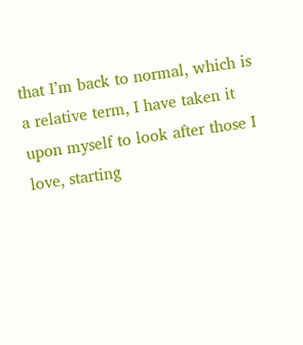that I’m back to normal, which is a relative term, I have taken it upon myself to look after those I love, starting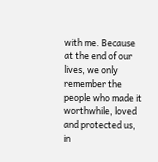with me. Because at the end of our lives, we only remember the people who made it worthwhile, loved and protected us, in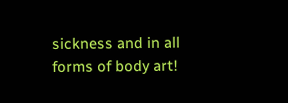sickness and in all forms of body art!